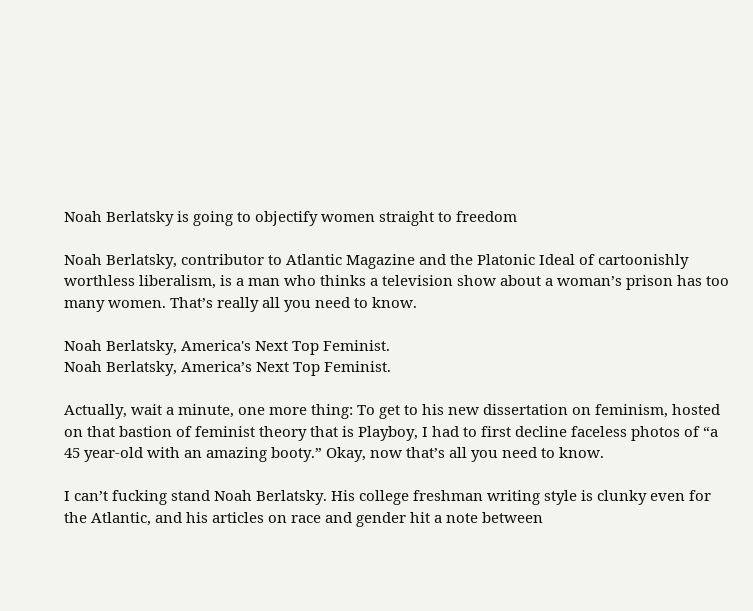Noah Berlatsky is going to objectify women straight to freedom

Noah Berlatsky, contributor to Atlantic Magazine and the Platonic Ideal of cartoonishly worthless liberalism, is a man who thinks a television show about a woman’s prison has too many women. That’s really all you need to know.

Noah Berlatsky, America's Next Top Feminist.
Noah Berlatsky, America’s Next Top Feminist.

Actually, wait a minute, one more thing: To get to his new dissertation on feminism, hosted on that bastion of feminist theory that is Playboy, I had to first decline faceless photos of “a 45 year-old with an amazing booty.” Okay, now that’s all you need to know.

I can’t fucking stand Noah Berlatsky. His college freshman writing style is clunky even for the Atlantic, and his articles on race and gender hit a note between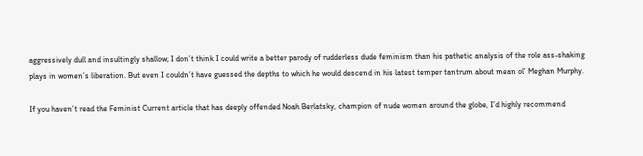aggressively dull and insultingly shallow; I don’t think I could write a better parody of rudderless dude feminism than his pathetic analysis of the role ass-shaking plays in women’s liberation. But even I couldn’t have guessed the depths to which he would descend in his latest temper tantrum about mean ol’ Meghan Murphy.

If you haven’t read the Feminist Current article that has deeply offended Noah Berlatsky, champion of nude women around the globe, I’d highly recommend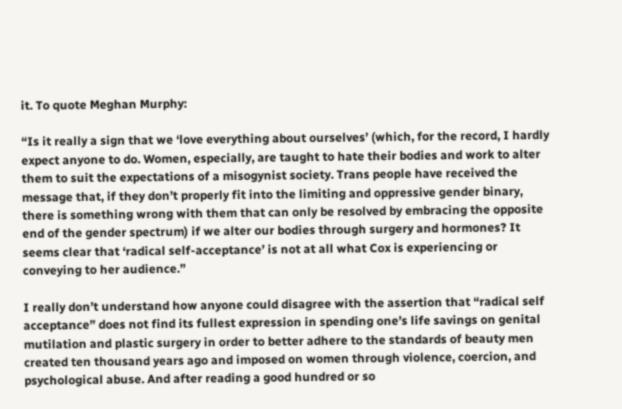it. To quote Meghan Murphy:

“Is it really a sign that we ‘love everything about ourselves’ (which, for the record, I hardly expect anyone to do. Women, especially, are taught to hate their bodies and work to alter them to suit the expectations of a misogynist society. Trans people have received the message that, if they don’t properly fit into the limiting and oppressive gender binary, there is something wrong with them that can only be resolved by embracing the opposite end of the gender spectrum) if we alter our bodies through surgery and hormones? It seems clear that ‘radical self-acceptance’ is not at all what Cox is experiencing or conveying to her audience.”

I really don’t understand how anyone could disagree with the assertion that “radical self acceptance” does not find its fullest expression in spending one’s life savings on genital mutilation and plastic surgery in order to better adhere to the standards of beauty men created ten thousand years ago and imposed on women through violence, coercion, and psychological abuse. And after reading a good hundred or so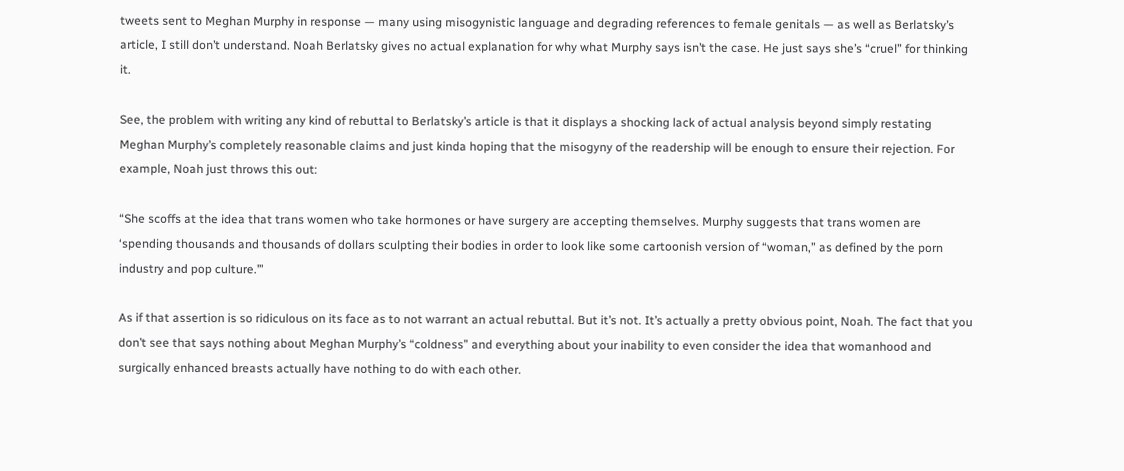tweets sent to Meghan Murphy in response — many using misogynistic language and degrading references to female genitals — as well as Berlatsky’s article, I still don’t understand. Noah Berlatsky gives no actual explanation for why what Murphy says isn’t the case. He just says she’s “cruel” for thinking it.

See, the problem with writing any kind of rebuttal to Berlatsky’s article is that it displays a shocking lack of actual analysis beyond simply restating Meghan Murphy’s completely reasonable claims and just kinda hoping that the misogyny of the readership will be enough to ensure their rejection. For example, Noah just throws this out:

“She scoffs at the idea that trans women who take hormones or have surgery are accepting themselves. Murphy suggests that trans women are ‘spending thousands and thousands of dollars sculpting their bodies in order to look like some cartoonish version of “woman,” as defined by the porn industry and pop culture.’”

As if that assertion is so ridiculous on its face as to not warrant an actual rebuttal. But it’s not. It’s actually a pretty obvious point, Noah. The fact that you don’t see that says nothing about Meghan Murphy’s “coldness” and everything about your inability to even consider the idea that womanhood and surgically enhanced breasts actually have nothing to do with each other.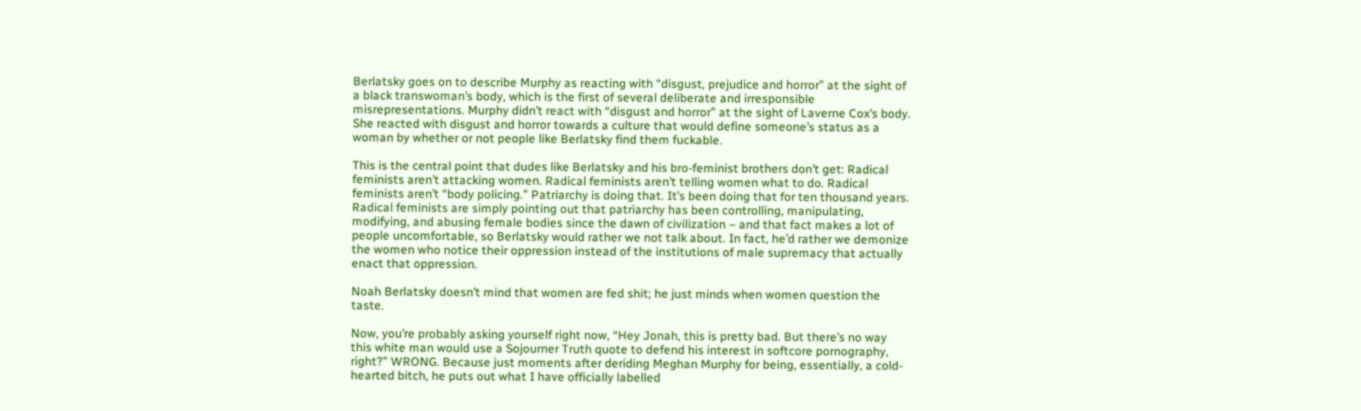Berlatsky goes on to describe Murphy as reacting with “disgust, prejudice and horror” at the sight of a black transwoman’s body, which is the first of several deliberate and irresponsible misrepresentations. Murphy didn’t react with “disgust and horror” at the sight of Laverne Cox’s body. She reacted with disgust and horror towards a culture that would define someone’s status as a woman by whether or not people like Berlatsky find them fuckable.

This is the central point that dudes like Berlatsky and his bro-feminist brothers don’t get: Radical feminists aren’t attacking women. Radical feminists aren’t telling women what to do. Radical feminists aren’t “body policing.” Patriarchy is doing that. It’s been doing that for ten thousand years. Radical feminists are simply pointing out that patriarchy has been controlling, manipulating, modifying, and abusing female bodies since the dawn of civilization – and that fact makes a lot of people uncomfortable, so Berlatsky would rather we not talk about. In fact, he’d rather we demonize the women who notice their oppression instead of the institutions of male supremacy that actually enact that oppression.

Noah Berlatsky doesn’t mind that women are fed shit; he just minds when women question the taste.

Now, you’re probably asking yourself right now, “Hey Jonah, this is pretty bad. But there’s no way this white man would use a Sojourner Truth quote to defend his interest in softcore pornography, right?” WRONG. Because just moments after deriding Meghan Murphy for being, essentially, a cold-hearted bitch, he puts out what I have officially labelled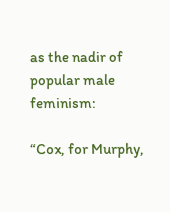as the nadir of popular male feminism:

“Cox, for Murphy,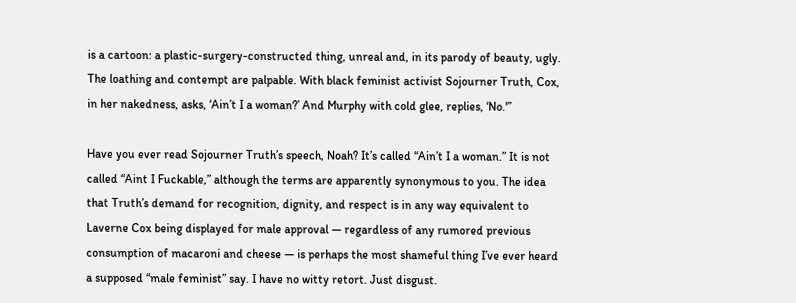is a cartoon: a plastic-surgery-constructed thing, unreal and, in its parody of beauty, ugly. The loathing and contempt are palpable. With black feminist activist Sojourner Truth, Cox, in her nakedness, asks, ‘Ain’t I a woman?’ And Murphy with cold glee, replies, ‘No.'”

Have you ever read Sojourner Truth’s speech, Noah? It’s called “Ain’t I a woman.” It is not called “Aint I Fuckable,” although the terms are apparently synonymous to you. The idea that Truth’s demand for recognition, dignity, and respect is in any way equivalent to Laverne Cox being displayed for male approval — regardless of any rumored previous consumption of macaroni and cheese — is perhaps the most shameful thing I’ve ever heard a supposed “male feminist” say. I have no witty retort. Just disgust.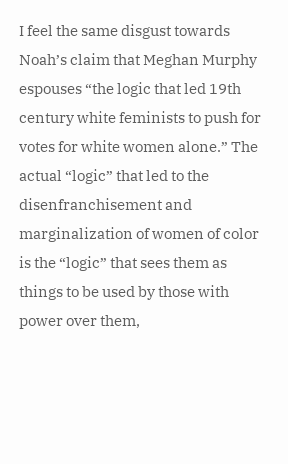I feel the same disgust towards Noah’s claim that Meghan Murphy espouses “the logic that led 19th century white feminists to push for votes for white women alone.” The actual “logic” that led to the disenfranchisement and marginalization of women of color is the “logic” that sees them as things to be used by those with power over them,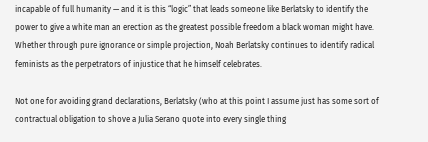incapable of full humanity — and it is this “logic” that leads someone like Berlatsky to identify the power to give a white man an erection as the greatest possible freedom a black woman might have. Whether through pure ignorance or simple projection, Noah Berlatsky continues to identify radical feminists as the perpetrators of injustice that he himself celebrates.

Not one for avoiding grand declarations, Berlatsky (who at this point I assume just has some sort of contractual obligation to shove a Julia Serano quote into every single thing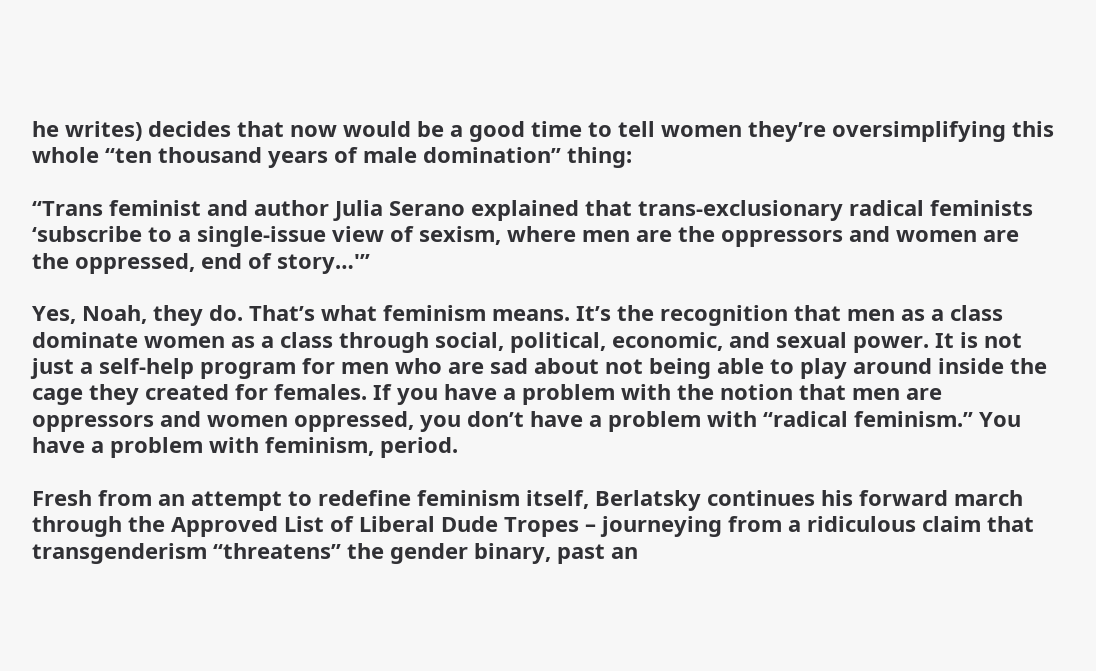he writes) decides that now would be a good time to tell women they’re oversimplifying this whole “ten thousand years of male domination” thing:

“Trans feminist and author Julia Serano explained that trans-exclusionary radical feminists ‘subscribe to a single-issue view of sexism, where men are the oppressors and women are the oppressed, end of story…'”

Yes, Noah, they do. That’s what feminism means. It’s the recognition that men as a class dominate women as a class through social, political, economic, and sexual power. It is not just a self-help program for men who are sad about not being able to play around inside the cage they created for females. If you have a problem with the notion that men are oppressors and women oppressed, you don’t have a problem with “radical feminism.” You have a problem with feminism, period.

Fresh from an attempt to redefine feminism itself, Berlatsky continues his forward march through the Approved List of Liberal Dude Tropes – journeying from a ridiculous claim that transgenderism “threatens” the gender binary, past an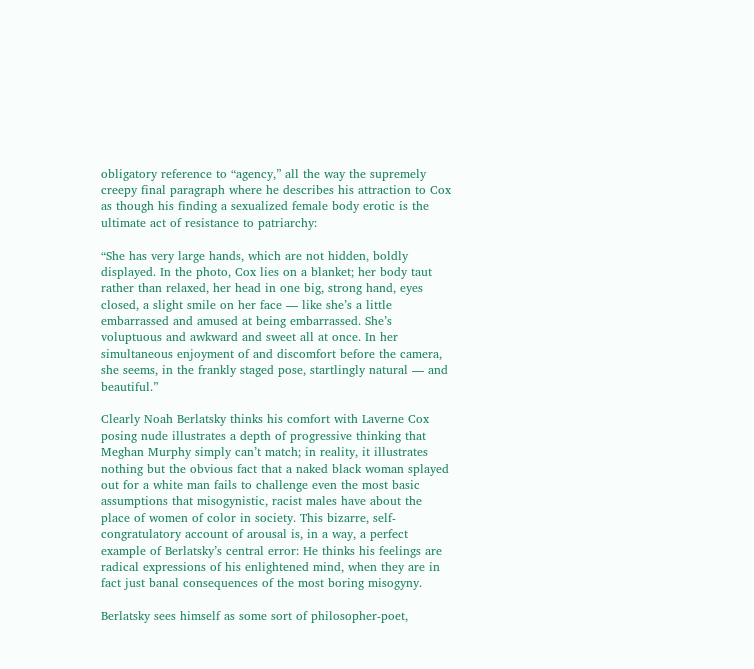obligatory reference to “agency,” all the way the supremely creepy final paragraph where he describes his attraction to Cox as though his finding a sexualized female body erotic is the ultimate act of resistance to patriarchy:

“She has very large hands, which are not hidden, boldly displayed. In the photo, Cox lies on a blanket; her body taut rather than relaxed, her head in one big, strong hand, eyes closed, a slight smile on her face — like she’s a little embarrassed and amused at being embarrassed. She’s voluptuous and awkward and sweet all at once. In her simultaneous enjoyment of and discomfort before the camera, she seems, in the frankly staged pose, startlingly natural — and beautiful.”

Clearly Noah Berlatsky thinks his comfort with Laverne Cox posing nude illustrates a depth of progressive thinking that Meghan Murphy simply can’t match; in reality, it illustrates nothing but the obvious fact that a naked black woman splayed out for a white man fails to challenge even the most basic assumptions that misogynistic, racist males have about the place of women of color in society. This bizarre, self-congratulatory account of arousal is, in a way, a perfect example of Berlatsky’s central error: He thinks his feelings are radical expressions of his enlightened mind, when they are in fact just banal consequences of the most boring misogyny.

Berlatsky sees himself as some sort of philosopher-poet,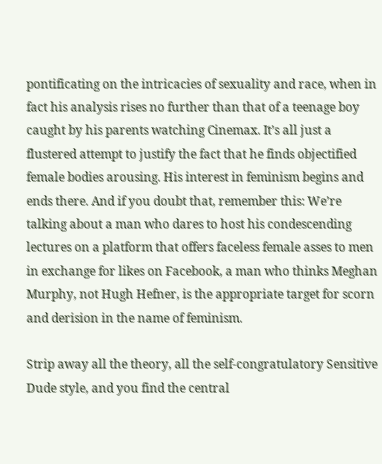pontificating on the intricacies of sexuality and race, when in fact his analysis rises no further than that of a teenage boy caught by his parents watching Cinemax. It’s all just a flustered attempt to justify the fact that he finds objectified female bodies arousing. His interest in feminism begins and ends there. And if you doubt that, remember this: We’re talking about a man who dares to host his condescending lectures on a platform that offers faceless female asses to men in exchange for likes on Facebook, a man who thinks Meghan Murphy, not Hugh Hefner, is the appropriate target for scorn and derision in the name of feminism.

Strip away all the theory, all the self-congratulatory Sensitive Dude style, and you find the central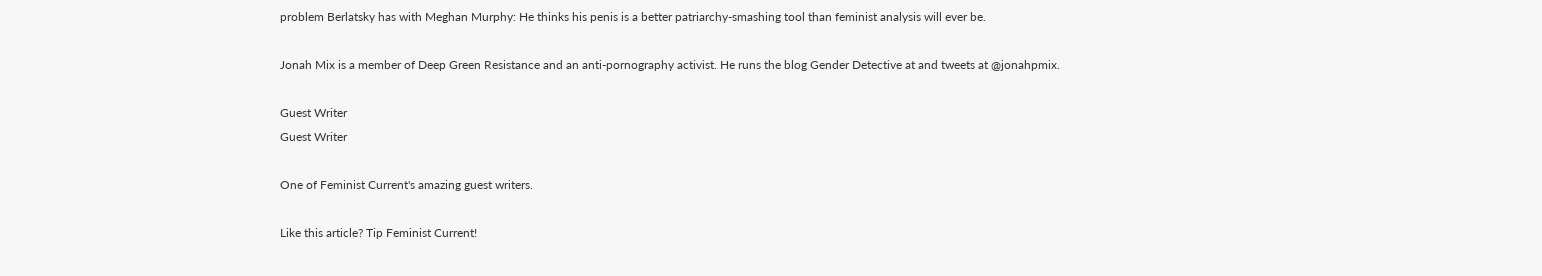problem Berlatsky has with Meghan Murphy: He thinks his penis is a better patriarchy-smashing tool than feminist analysis will ever be.

Jonah Mix is a member of Deep Green Resistance and an anti-pornography activist. He runs the blog Gender Detective at and tweets at @jonahpmix.

Guest Writer
Guest Writer

One of Feminist Current's amazing guest writers.

Like this article? Tip Feminist Current!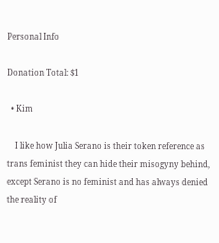Personal Info

Donation Total: $1

  • Kim

    I like how Julia Serano is their token reference as trans feminist they can hide their misogyny behind, except Serano is no feminist and has always denied the reality of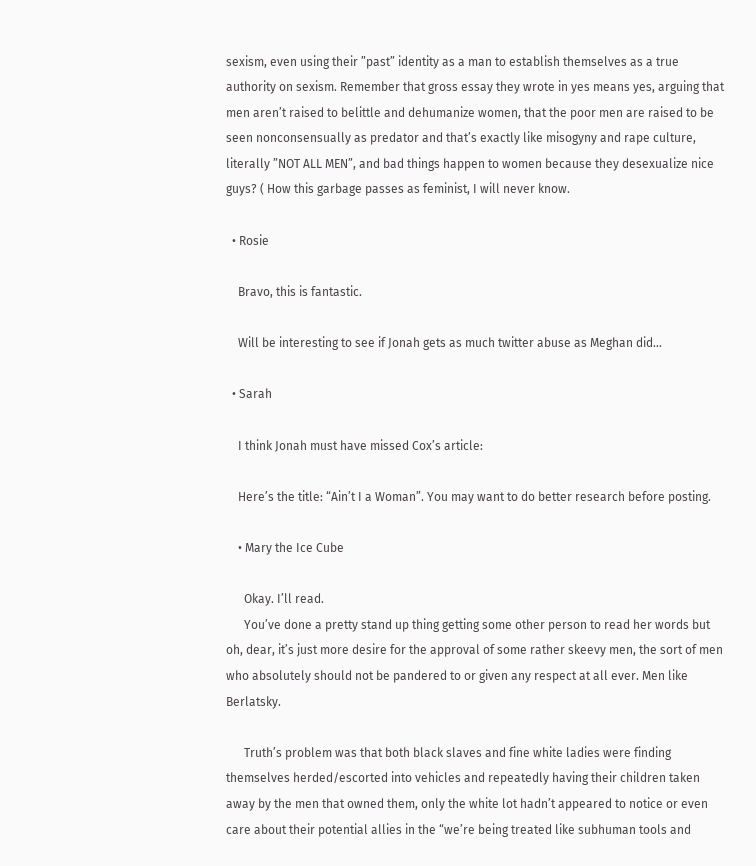sexism, even using their ”past” identity as a man to establish themselves as a true authority on sexism. Remember that gross essay they wrote in yes means yes, arguing that men aren’t raised to belittle and dehumanize women, that the poor men are raised to be seen nonconsensually as predator and that’s exactly like misogyny and rape culture, literally ”NOT ALL MEN”, and bad things happen to women because they desexualize nice guys? ( How this garbage passes as feminist, I will never know.

  • Rosie

    Bravo, this is fantastic.

    Will be interesting to see if Jonah gets as much twitter abuse as Meghan did…

  • Sarah

    I think Jonah must have missed Cox’s article:

    Here’s the title: “Ain’t I a Woman”. You may want to do better research before posting.

    • Mary the Ice Cube

      Okay. I’ll read.
      You’ve done a pretty stand up thing getting some other person to read her words but oh, dear, it’s just more desire for the approval of some rather skeevy men, the sort of men who absolutely should not be pandered to or given any respect at all ever. Men like Berlatsky.

      Truth’s problem was that both black slaves and fine white ladies were finding themselves herded/escorted into vehicles and repeatedly having their children taken away by the men that owned them, only the white lot hadn’t appeared to notice or even care about their potential allies in the “we’re being treated like subhuman tools and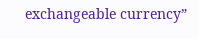exchangeable currency”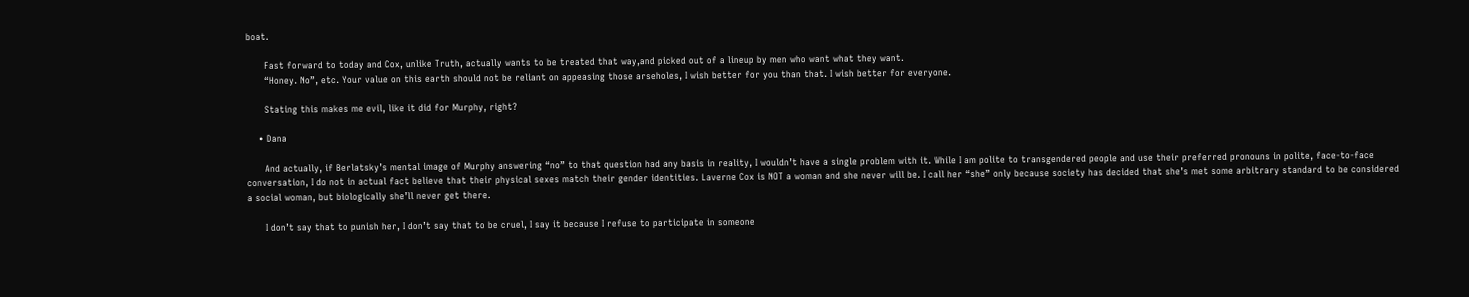boat.

      Fast forward to today and Cox, unlike Truth, actually wants to be treated that way,and picked out of a lineup by men who want what they want.
      “Honey. No”, etc. Your value on this earth should not be reliant on appeasing those arseholes, I wish better for you than that. I wish better for everyone.

      Stating this makes me evil, like it did for Murphy, right?

    • Dana

      And actually, if Berlatsky’s mental image of Murphy answering “no” to that question had any basis in reality, I wouldn’t have a single problem with it. While I am polite to transgendered people and use their preferred pronouns in polite, face-to-face conversation, I do not in actual fact believe that their physical sexes match their gender identities. Laverne Cox is NOT a woman and she never will be. I call her “she” only because society has decided that she’s met some arbitrary standard to be considered a social woman, but biologically she’ll never get there.

      I don’t say that to punish her, I don’t say that to be cruel, I say it because I refuse to participate in someone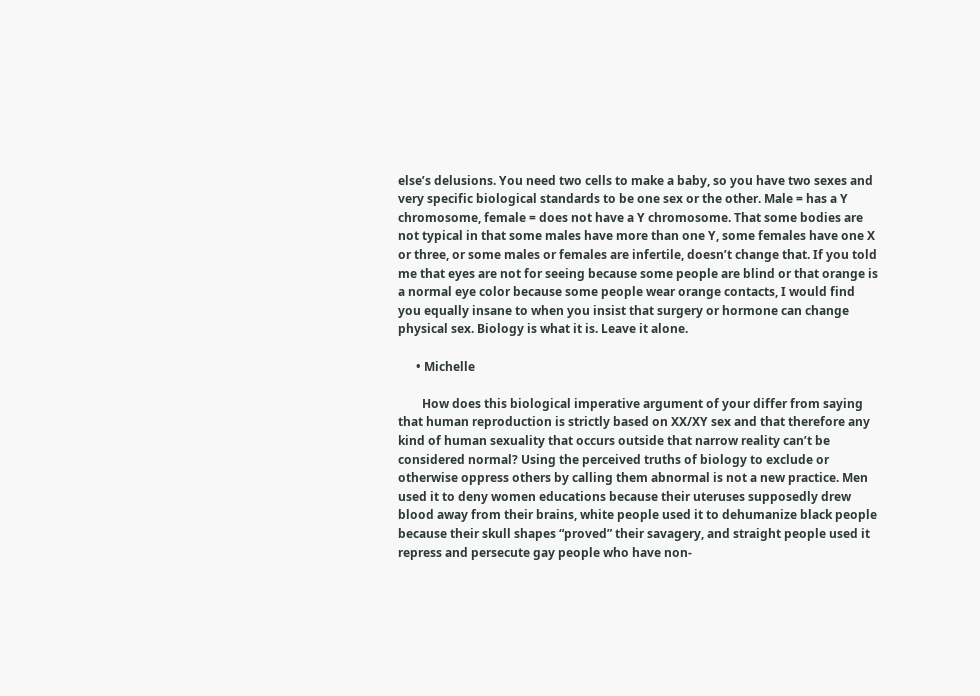else’s delusions. You need two cells to make a baby, so you have two sexes and very specific biological standards to be one sex or the other. Male = has a Y chromosome, female = does not have a Y chromosome. That some bodies are not typical in that some males have more than one Y, some females have one X or three, or some males or females are infertile, doesn’t change that. If you told me that eyes are not for seeing because some people are blind or that orange is a normal eye color because some people wear orange contacts, I would find you equally insane to when you insist that surgery or hormone can change physical sex. Biology is what it is. Leave it alone.

      • Michelle

        How does this biological imperative argument of your differ from saying that human reproduction is strictly based on XX/XY sex and that therefore any kind of human sexuality that occurs outside that narrow reality can’t be considered normal? Using the perceived truths of biology to exclude or otherwise oppress others by calling them abnormal is not a new practice. Men used it to deny women educations because their uteruses supposedly drew blood away from their brains, white people used it to dehumanize black people because their skull shapes “proved” their savagery, and straight people used it repress and persecute gay people who have non-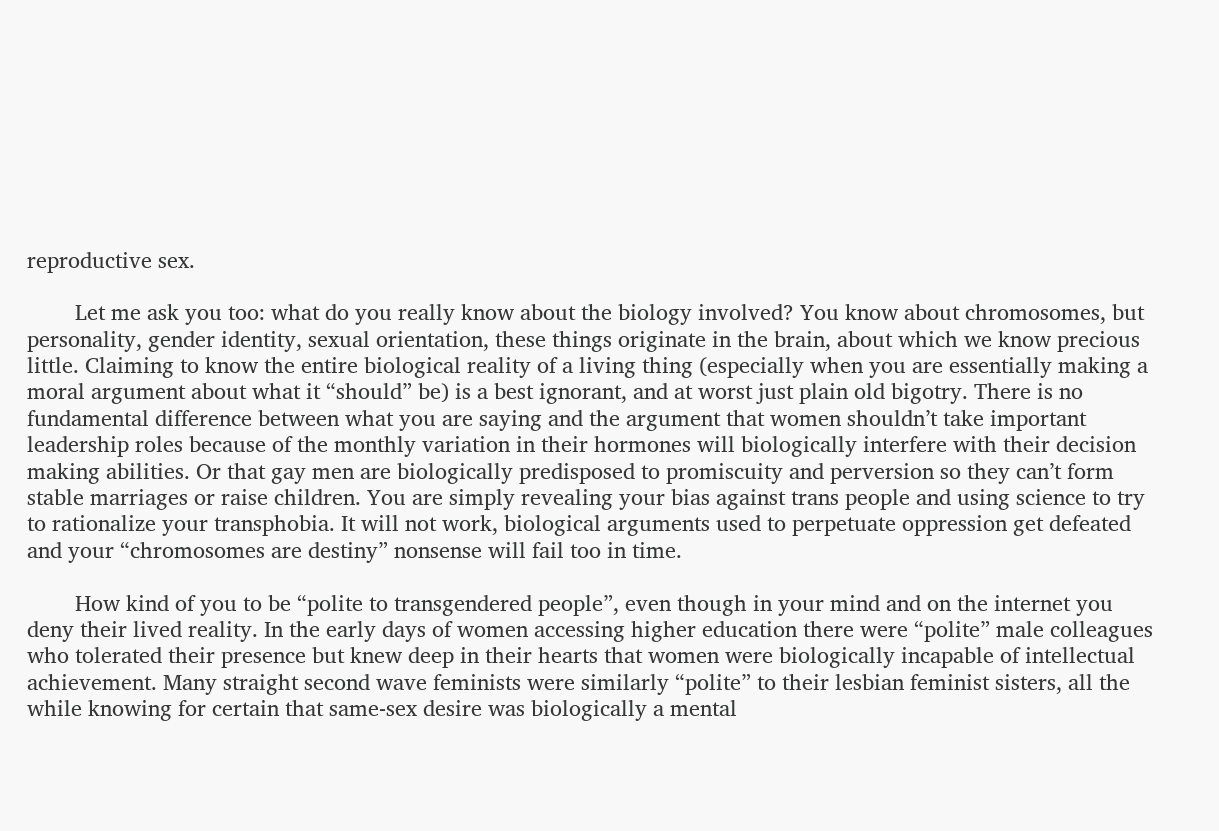reproductive sex.

        Let me ask you too: what do you really know about the biology involved? You know about chromosomes, but personality, gender identity, sexual orientation, these things originate in the brain, about which we know precious little. Claiming to know the entire biological reality of a living thing (especially when you are essentially making a moral argument about what it “should” be) is a best ignorant, and at worst just plain old bigotry. There is no fundamental difference between what you are saying and the argument that women shouldn’t take important leadership roles because of the monthly variation in their hormones will biologically interfere with their decision making abilities. Or that gay men are biologically predisposed to promiscuity and perversion so they can’t form stable marriages or raise children. You are simply revealing your bias against trans people and using science to try to rationalize your transphobia. It will not work, biological arguments used to perpetuate oppression get defeated and your “chromosomes are destiny” nonsense will fail too in time.

        How kind of you to be “polite to transgendered people”, even though in your mind and on the internet you deny their lived reality. In the early days of women accessing higher education there were “polite” male colleagues who tolerated their presence but knew deep in their hearts that women were biologically incapable of intellectual achievement. Many straight second wave feminists were similarly “polite” to their lesbian feminist sisters, all the while knowing for certain that same-sex desire was biologically a mental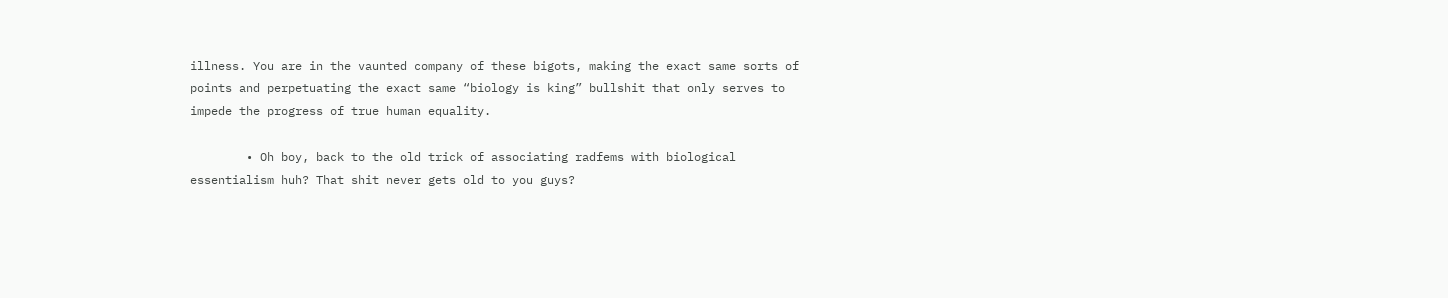illness. You are in the vaunted company of these bigots, making the exact same sorts of points and perpetuating the exact same “biology is king” bullshit that only serves to impede the progress of true human equality.

        • Oh boy, back to the old trick of associating radfems with biological essentialism huh? That shit never gets old to you guys?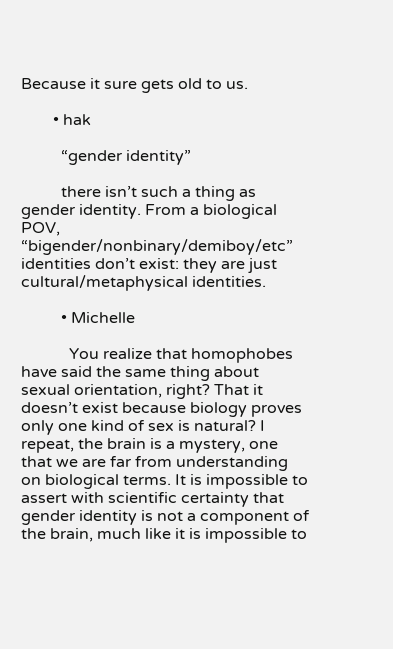Because it sure gets old to us.

        • hak

          “gender identity”

          there isn’t such a thing as gender identity. From a biological POV, “bigender/nonbinary/demiboy/etc” identities don’t exist: they are just cultural/metaphysical identities.

          • Michelle

            You realize that homophobes have said the same thing about sexual orientation, right? That it doesn’t exist because biology proves only one kind of sex is natural? I repeat, the brain is a mystery, one that we are far from understanding on biological terms. It is impossible to assert with scientific certainty that gender identity is not a component of the brain, much like it is impossible to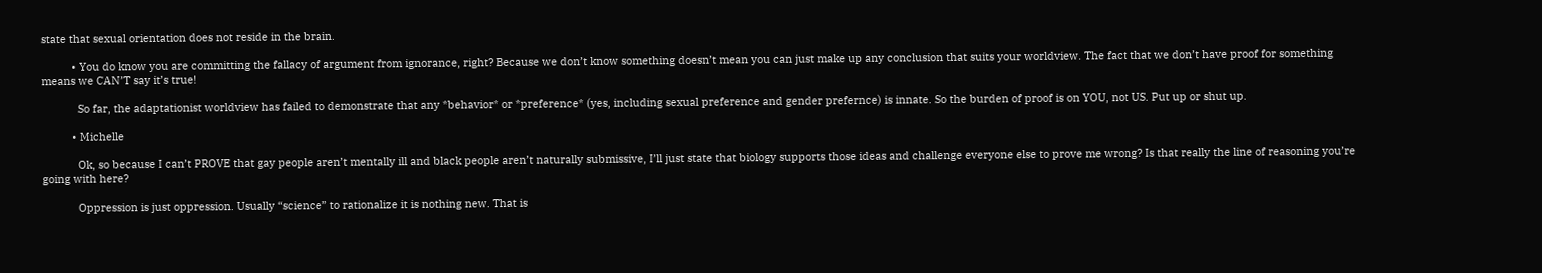state that sexual orientation does not reside in the brain.

          • You do know you are committing the fallacy of argument from ignorance, right? Because we don’t know something doesn’t mean you can just make up any conclusion that suits your worldview. The fact that we don’t have proof for something means we CAN’T say it’s true!

            So far, the adaptationist worldview has failed to demonstrate that any *behavior* or *preference* (yes, including sexual preference and gender prefernce) is innate. So the burden of proof is on YOU, not US. Put up or shut up.

          • Michelle

            Ok, so because I can’t PROVE that gay people aren’t mentally ill and black people aren’t naturally submissive, I’ll just state that biology supports those ideas and challenge everyone else to prove me wrong? Is that really the line of reasoning you’re going with here?

            Oppression is just oppression. Usually “science” to rationalize it is nothing new. That is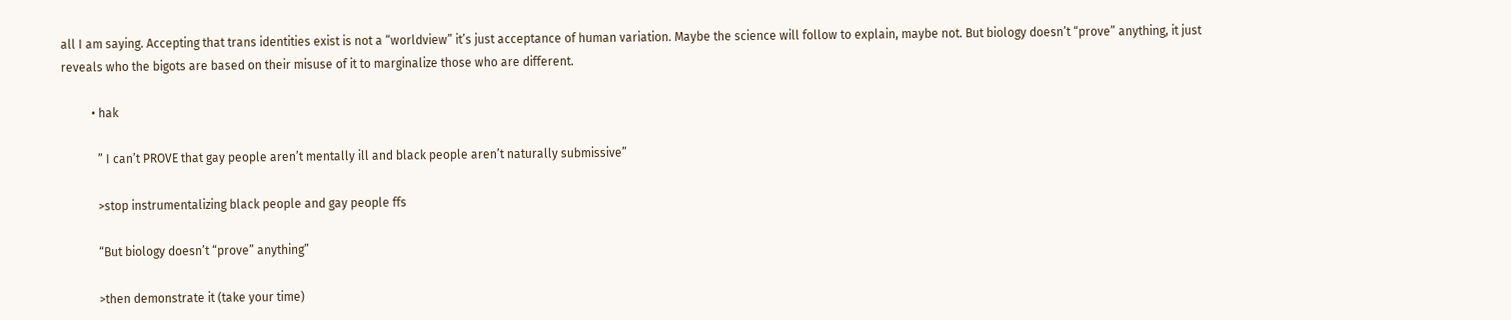all I am saying. Accepting that trans identities exist is not a “worldview” it’s just acceptance of human variation. Maybe the science will follow to explain, maybe not. But biology doesn’t “prove” anything, it just reveals who the bigots are based on their misuse of it to marginalize those who are different.

          • hak

            ” I can’t PROVE that gay people aren’t mentally ill and black people aren’t naturally submissive”

            >stop instrumentalizing black people and gay people ffs

            “But biology doesn’t “prove” anything”

            >then demonstrate it (take your time)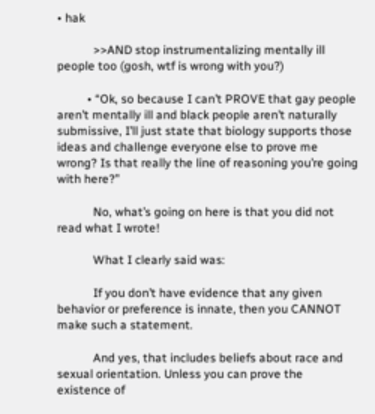• hak

            >>AND stop instrumentalizing mentally ill people too (gosh, wtf is wrong with you?)

          • “Ok, so because I can’t PROVE that gay people aren’t mentally ill and black people aren’t naturally submissive, I’ll just state that biology supports those ideas and challenge everyone else to prove me wrong? Is that really the line of reasoning you’re going with here?”

            No, what’s going on here is that you did not read what I wrote!

            What I clearly said was:

            If you don’t have evidence that any given behavior or preference is innate, then you CANNOT make such a statement.

            And yes, that includes beliefs about race and sexual orientation. Unless you can prove the existence of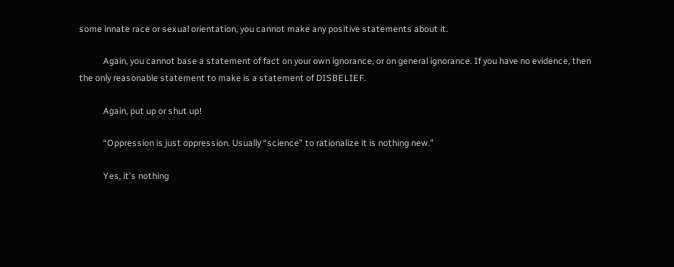some innate race or sexual orientation, you cannot make any positive statements about it.

            Again, you cannot base a statement of fact on your own ignorance, or on general ignorance. If you have no evidence, then the only reasonable statement to make is a statement of DISBELIEF.

            Again, put up or shut up!

            “Oppression is just oppression. Usually “science” to rationalize it is nothing new.”

            Yes, it’s nothing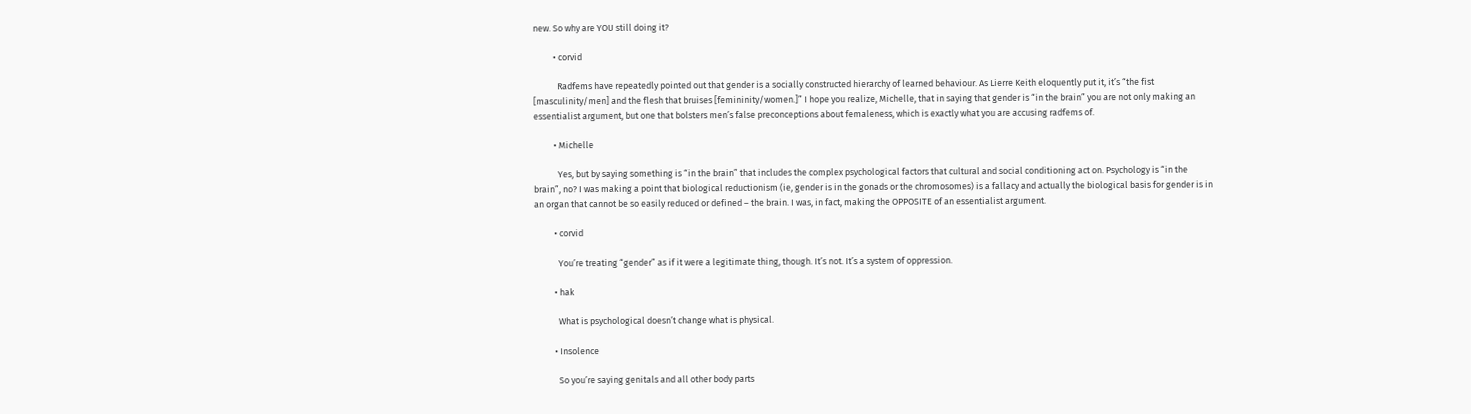new. So why are YOU still doing it?

          • corvid

            Radfems have repeatedly pointed out that gender is a socially constructed hierarchy of learned behaviour. As Lierre Keith eloquently put it, it’s “the fist [masculinity/men] and the flesh that bruises [femininity/women.]” I hope you realize, Michelle, that in saying that gender is “in the brain” you are not only making an essentialist argument, but one that bolsters men’s false preconceptions about femaleness, which is exactly what you are accusing radfems of.

          • Michelle

            Yes, but by saying something is “in the brain” that includes the complex psychological factors that cultural and social conditioning act on. Psychology is “in the brain”, no? I was making a point that biological reductionism (ie, gender is in the gonads or the chromosomes) is a fallacy and actually the biological basis for gender is in an organ that cannot be so easily reduced or defined – the brain. I was, in fact, making the OPPOSITE of an essentialist argument.

          • corvid

            You’re treating “gender” as if it were a legitimate thing, though. It’s not. It’s a system of oppression.

          • hak

            What is psychological doesn’t change what is physical.

          • Insolence

            So you’re saying genitals and all other body parts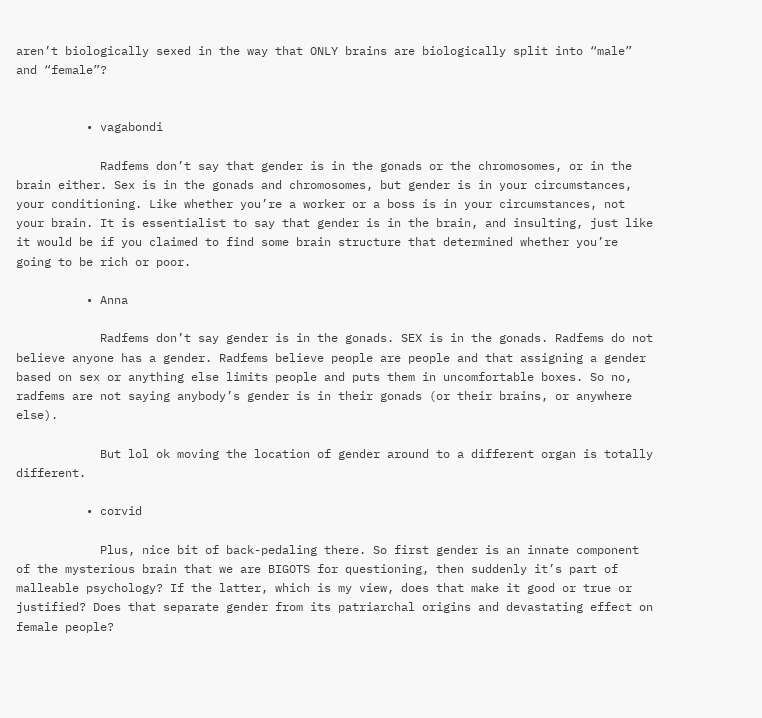aren’t biologically sexed in the way that ONLY brains are biologically split into “male” and “female”?


          • vagabondi

            Radfems don’t say that gender is in the gonads or the chromosomes, or in the brain either. Sex is in the gonads and chromosomes, but gender is in your circumstances, your conditioning. Like whether you’re a worker or a boss is in your circumstances, not your brain. It is essentialist to say that gender is in the brain, and insulting, just like it would be if you claimed to find some brain structure that determined whether you’re going to be rich or poor.

          • Anna

            Radfems don’t say gender is in the gonads. SEX is in the gonads. Radfems do not believe anyone has a gender. Radfems believe people are people and that assigning a gender based on sex or anything else limits people and puts them in uncomfortable boxes. So no, radfems are not saying anybody’s gender is in their gonads (or their brains, or anywhere else).

            But lol ok moving the location of gender around to a different organ is totally different.

          • corvid

            Plus, nice bit of back-pedaling there. So first gender is an innate component of the mysterious brain that we are BIGOTS for questioning, then suddenly it’s part of malleable psychology? If the latter, which is my view, does that make it good or true or justified? Does that separate gender from its patriarchal origins and devastating effect on female people?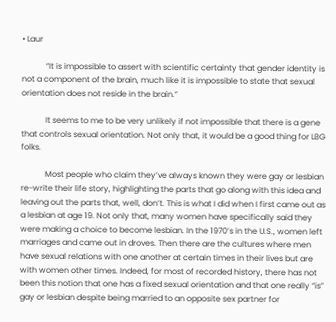• Laur

            “It is impossible to assert with scientific certainty that gender identity is not a component of the brain, much like it is impossible to state that sexual orientation does not reside in the brain.”

            It seems to me to be very unlikely if not impossible that there is a gene that controls sexual orientation. Not only that, it would be a good thing for LBG folks.

            Most people who claim they’ve always known they were gay or lesbian re-write their life story, highlighting the parts that go along with this idea and leaving out the parts that, well, don’t. This is what I did when I first came out as a lesbian at age 19. Not only that, many women have specifically said they were making a choice to become lesbian. In the 1970’s in the U.S., women left marriages and came out in droves. Then there are the cultures where men have sexual relations with one another at certain times in their lives but are with women other times. Indeed, for most of recorded history, there has not been this notion that one has a fixed sexual orientation and that one really “is” gay or lesbian despite being married to an opposite sex partner for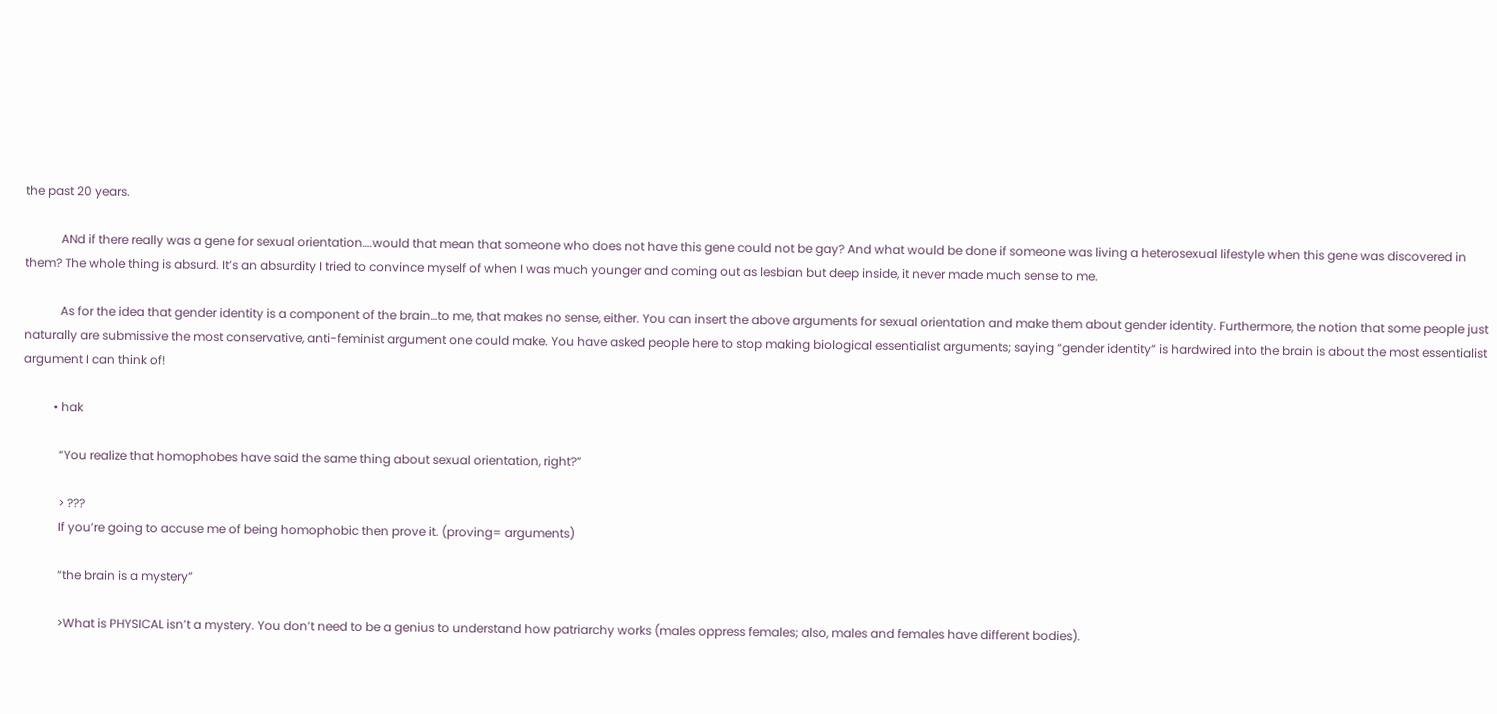the past 20 years.

            ANd if there really was a gene for sexual orientation….would that mean that someone who does not have this gene could not be gay? And what would be done if someone was living a heterosexual lifestyle when this gene was discovered in them? The whole thing is absurd. It’s an absurdity I tried to convince myself of when I was much younger and coming out as lesbian but deep inside, it never made much sense to me.

            As for the idea that gender identity is a component of the brain…to me, that makes no sense, either. You can insert the above arguments for sexual orientation and make them about gender identity. Furthermore, the notion that some people just naturally are submissive the most conservative, anti-feminist argument one could make. You have asked people here to stop making biological essentialist arguments; saying “gender identity” is hardwired into the brain is about the most essentialist argument I can think of!

          • hak

            “You realize that homophobes have said the same thing about sexual orientation, right?”

            > ???
            If you’re going to accuse me of being homophobic then prove it. (proving= arguments)

            “the brain is a mystery”

            >What is PHYSICAL isn’t a mystery. You don’t need to be a genius to understand how patriarchy works (males oppress females; also, males and females have different bodies).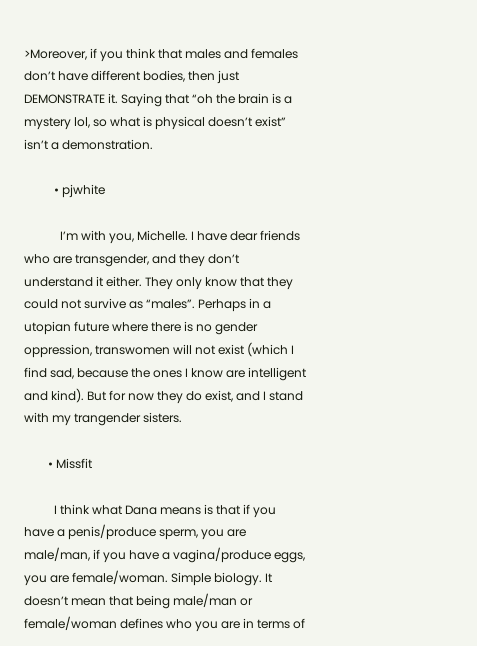>Moreover, if you think that males and females don’t have different bodies, then just DEMONSTRATE it. Saying that “oh the brain is a mystery lol, so what is physical doesn’t exist” isn’t a demonstration.

          • pjwhite

            I’m with you, Michelle. I have dear friends who are transgender, and they don’t understand it either. They only know that they could not survive as “males”. Perhaps in a utopian future where there is no gender oppression, transwomen will not exist (which I find sad, because the ones I know are intelligent and kind). But for now they do exist, and I stand with my trangender sisters.

        • Missfit

          I think what Dana means is that if you have a penis/produce sperm, you are male/man, if you have a vagina/produce eggs, you are female/woman. Simple biology. It doesn’t mean that being male/man or female/woman defines who you are in terms of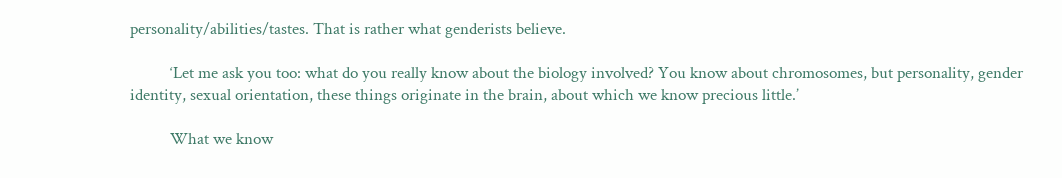personality/abilities/tastes. That is rather what genderists believe.

          ‘Let me ask you too: what do you really know about the biology involved? You know about chromosomes, but personality, gender identity, sexual orientation, these things originate in the brain, about which we know precious little.’

          What we know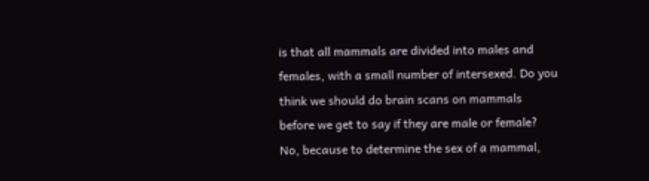is that all mammals are divided into males and females, with a small number of intersexed. Do you think we should do brain scans on mammals before we get to say if they are male or female? No, because to determine the sex of a mammal,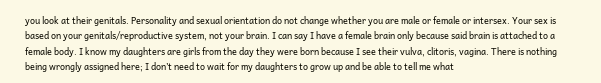you look at their genitals. Personality and sexual orientation do not change whether you are male or female or intersex. Your sex is based on your genitals/reproductive system, not your brain. I can say I have a female brain only because said brain is attached to a female body. I know my daughters are girls from the day they were born because I see their vulva, clitoris, vagina. There is nothing being wrongly assigned here; I don’t need to wait for my daughters to grow up and be able to tell me what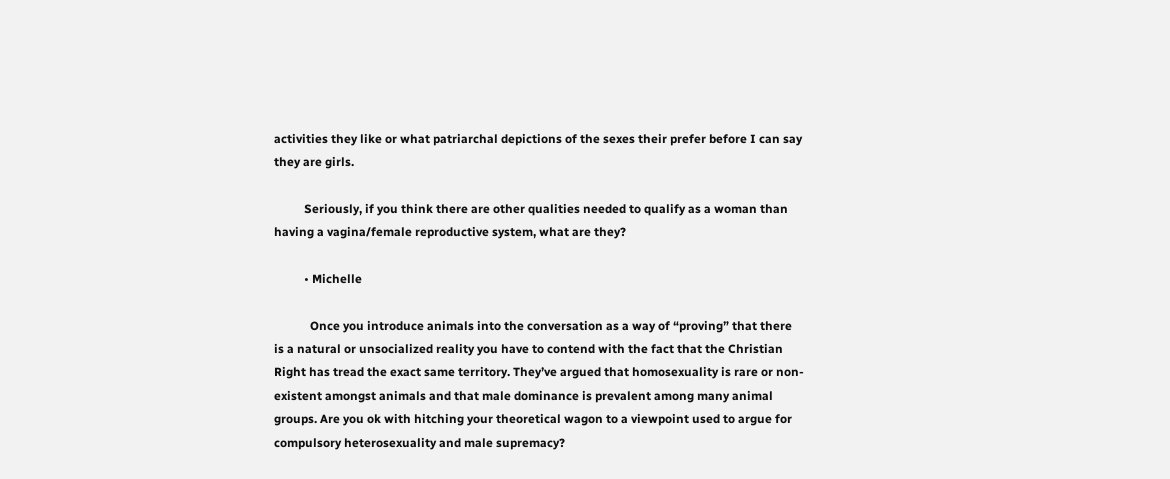activities they like or what patriarchal depictions of the sexes their prefer before I can say they are girls.

          Seriously, if you think there are other qualities needed to qualify as a woman than having a vagina/female reproductive system, what are they?

          • Michelle

            Once you introduce animals into the conversation as a way of “proving” that there is a natural or unsocialized reality you have to contend with the fact that the Christian Right has tread the exact same territory. They’ve argued that homosexuality is rare or non-existent amongst animals and that male dominance is prevalent among many animal groups. Are you ok with hitching your theoretical wagon to a viewpoint used to argue for compulsory heterosexuality and male supremacy?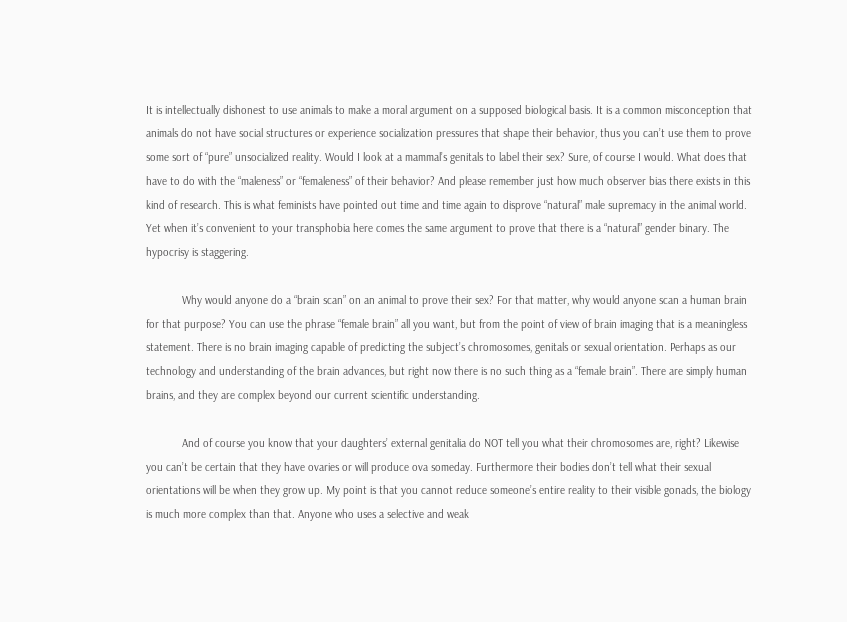It is intellectually dishonest to use animals to make a moral argument on a supposed biological basis. It is a common misconception that animals do not have social structures or experience socialization pressures that shape their behavior, thus you can’t use them to prove some sort of “pure” unsocialized reality. Would I look at a mammal’s genitals to label their sex? Sure, of course I would. What does that have to do with the “maleness” or “femaleness” of their behavior? And please remember just how much observer bias there exists in this kind of research. This is what feminists have pointed out time and time again to disprove “natural” male supremacy in the animal world. Yet when it’s convenient to your transphobia here comes the same argument to prove that there is a “natural” gender binary. The hypocrisy is staggering.

            Why would anyone do a “brain scan” on an animal to prove their sex? For that matter, why would anyone scan a human brain for that purpose? You can use the phrase “female brain” all you want, but from the point of view of brain imaging that is a meaningless statement. There is no brain imaging capable of predicting the subject’s chromosomes, genitals or sexual orientation. Perhaps as our technology and understanding of the brain advances, but right now there is no such thing as a “female brain”. There are simply human brains, and they are complex beyond our current scientific understanding.

            And of course you know that your daughters’ external genitalia do NOT tell you what their chromosomes are, right? Likewise you can’t be certain that they have ovaries or will produce ova someday. Furthermore their bodies don’t tell what their sexual orientations will be when they grow up. My point is that you cannot reduce someone’s entire reality to their visible gonads, the biology is much more complex than that. Anyone who uses a selective and weak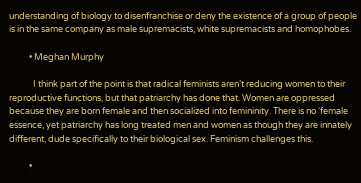understanding of biology to disenfranchise or deny the existence of a group of people is in the same company as male supremacists, white supremacists and homophobes.

          • Meghan Murphy

            I think part of the point is that radical feminists aren’t reducing women to their reproductive functions, but that patriarchy has done that. Women are oppressed because they are born female and then socialized into femininity. There is no ‘female essence, yet patriarchy has long treated men and women as though they are innately different, dude specifically to their biological sex. Feminism challenges this.

          •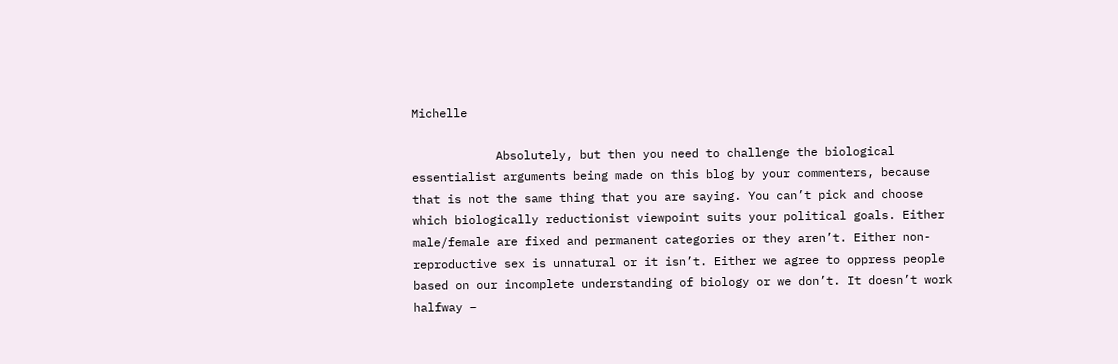Michelle

            Absolutely, but then you need to challenge the biological essentialist arguments being made on this blog by your commenters, because that is not the same thing that you are saying. You can’t pick and choose which biologically reductionist viewpoint suits your political goals. Either male/female are fixed and permanent categories or they aren’t. Either non-reproductive sex is unnatural or it isn’t. Either we agree to oppress people based on our incomplete understanding of biology or we don’t. It doesn’t work halfway –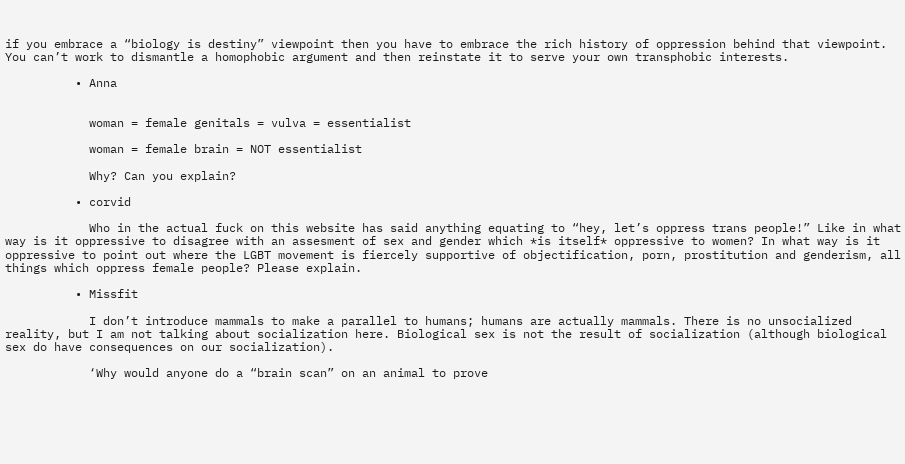if you embrace a “biology is destiny” viewpoint then you have to embrace the rich history of oppression behind that viewpoint. You can’t work to dismantle a homophobic argument and then reinstate it to serve your own transphobic interests.

          • Anna


            woman = female genitals = vulva = essentialist

            woman = female brain = NOT essentialist

            Why? Can you explain?

          • corvid

            Who in the actual fuck on this website has said anything equating to “hey, let’s oppress trans people!” Like in what way is it oppressive to disagree with an assesment of sex and gender which *is itself* oppressive to women? In what way is it oppressive to point out where the LGBT movement is fiercely supportive of objectification, porn, prostitution and genderism, all things which oppress female people? Please explain.

          • Missfit

            I don’t introduce mammals to make a parallel to humans; humans are actually mammals. There is no unsocialized reality, but I am not talking about socialization here. Biological sex is not the result of socialization (although biological sex do have consequences on our socialization).

            ‘Why would anyone do a “brain scan” on an animal to prove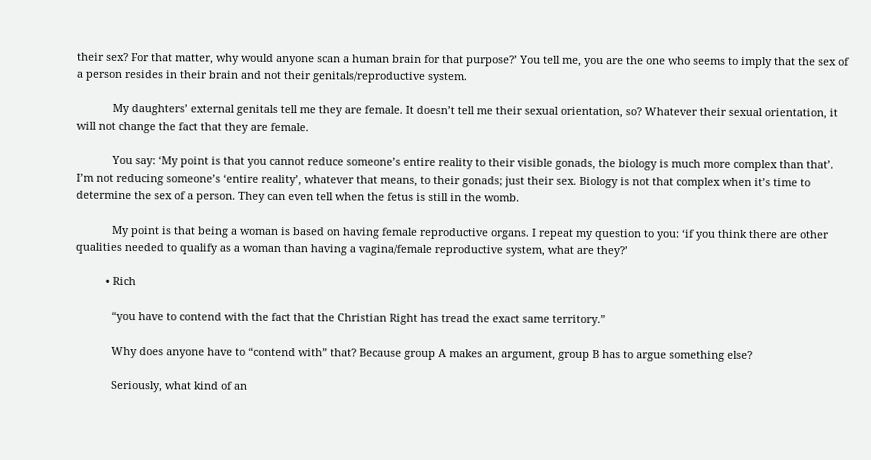their sex? For that matter, why would anyone scan a human brain for that purpose?’ You tell me, you are the one who seems to imply that the sex of a person resides in their brain and not their genitals/reproductive system.

            My daughters’ external genitals tell me they are female. It doesn’t tell me their sexual orientation, so? Whatever their sexual orientation, it will not change the fact that they are female.

            You say: ‘My point is that you cannot reduce someone’s entire reality to their visible gonads, the biology is much more complex than that’. I’m not reducing someone’s ‘entire reality’, whatever that means, to their gonads; just their sex. Biology is not that complex when it’s time to determine the sex of a person. They can even tell when the fetus is still in the womb.

            My point is that being a woman is based on having female reproductive organs. I repeat my question to you: ‘if you think there are other qualities needed to qualify as a woman than having a vagina/female reproductive system, what are they?’

          • Rich

            “you have to contend with the fact that the Christian Right has tread the exact same territory.”

            Why does anyone have to “contend with” that? Because group A makes an argument, group B has to argue something else?

            Seriously, what kind of an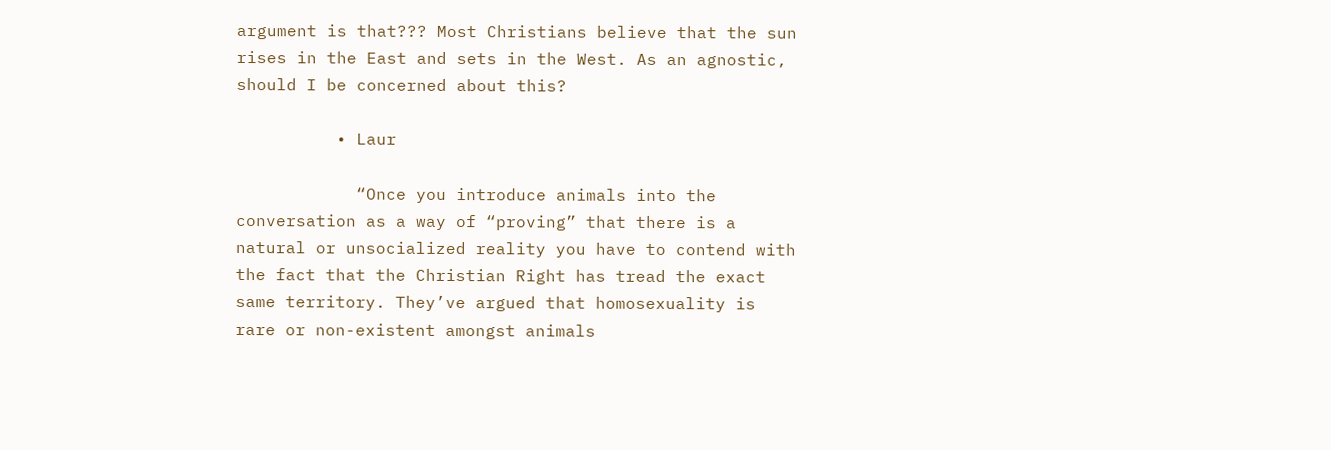argument is that??? Most Christians believe that the sun rises in the East and sets in the West. As an agnostic, should I be concerned about this?

          • Laur

            “Once you introduce animals into the conversation as a way of “proving” that there is a natural or unsocialized reality you have to contend with the fact that the Christian Right has tread the exact same territory. They’ve argued that homosexuality is rare or non-existent amongst animals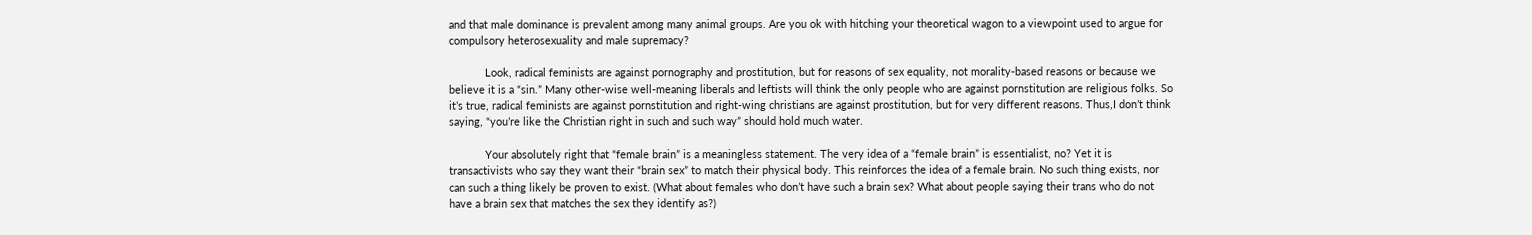and that male dominance is prevalent among many animal groups. Are you ok with hitching your theoretical wagon to a viewpoint used to argue for compulsory heterosexuality and male supremacy?

            Look, radical feminists are against pornography and prostitution, but for reasons of sex equality, not morality-based reasons or because we believe it is a “sin.” Many other-wise well-meaning liberals and leftists will think the only people who are against pornstitution are religious folks. So it’s true, radical feminists are against pornstitution and right-wing christians are against prostitution, but for very different reasons. Thus,I don’t think saying, “you’re like the Christian right in such and such way” should hold much water.

            Your absolutely right that “female brain” is a meaningless statement. The very idea of a “female brain” is essentialist, no? Yet it is transactivists who say they want their “brain sex” to match their physical body. This reinforces the idea of a female brain. No such thing exists, nor can such a thing likely be proven to exist. (What about females who don’t have such a brain sex? What about people saying their trans who do not have a brain sex that matches the sex they identify as?)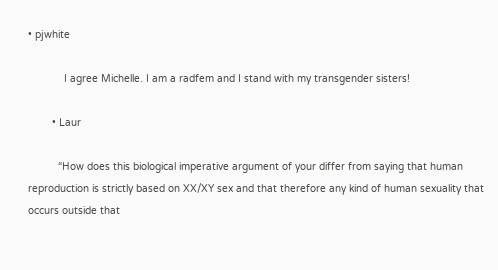• pjwhite

            I agree Michelle. I am a radfem and I stand with my transgender sisters!

        • Laur

          “How does this biological imperative argument of your differ from saying that human reproduction is strictly based on XX/XY sex and that therefore any kind of human sexuality that occurs outside that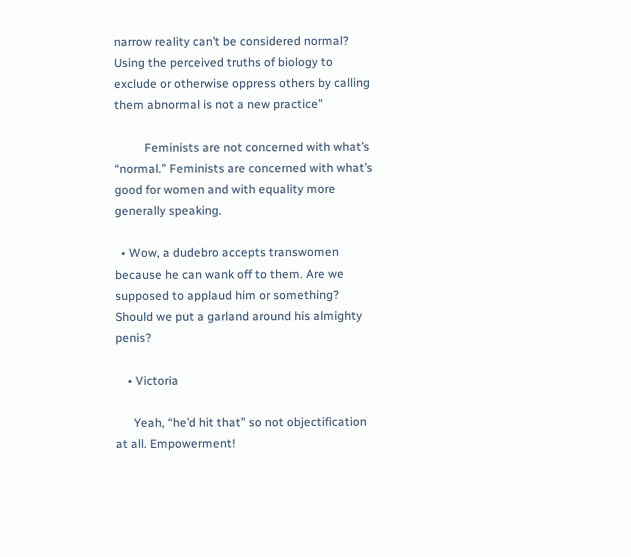narrow reality can’t be considered normal? Using the perceived truths of biology to exclude or otherwise oppress others by calling them abnormal is not a new practice”

          Feminists are not concerned with what’s “normal.” Feminists are concerned with what’s good for women and with equality more generally speaking.

  • Wow, a dudebro accepts transwomen because he can wank off to them. Are we supposed to applaud him or something? Should we put a garland around his almighty penis?

    • Victoria

      Yeah, “he’d hit that” so not objectification at all. Empowerment!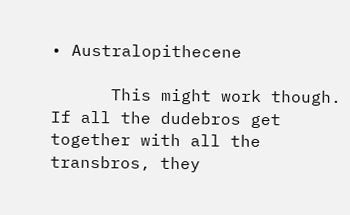• Australopithecene

      This might work though. If all the dudebros get together with all the transbros, they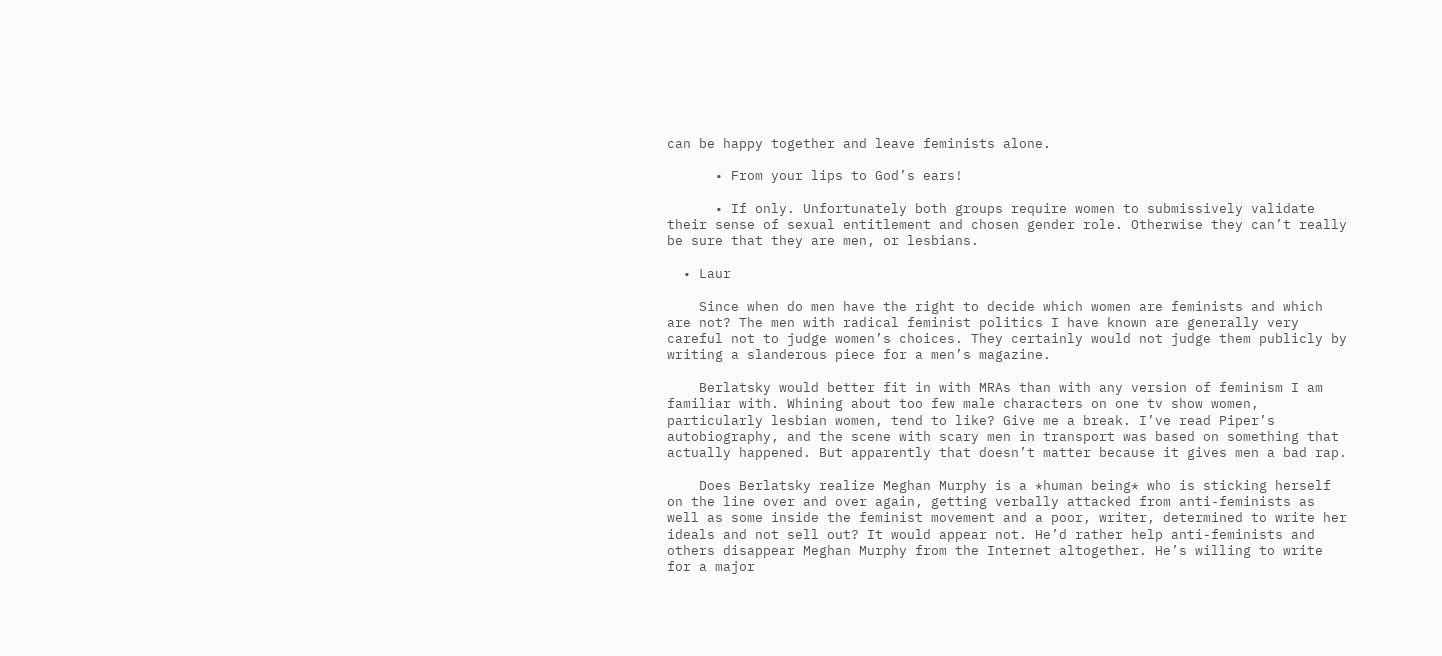can be happy together and leave feminists alone.

      • From your lips to God’s ears!

      • If only. Unfortunately both groups require women to submissively validate their sense of sexual entitlement and chosen gender role. Otherwise they can’t really be sure that they are men, or lesbians.

  • Laur

    Since when do men have the right to decide which women are feminists and which are not? The men with radical feminist politics I have known are generally very careful not to judge women’s choices. They certainly would not judge them publicly by writing a slanderous piece for a men’s magazine.

    Berlatsky would better fit in with MRAs than with any version of feminism I am familiar with. Whining about too few male characters on one tv show women, particularly lesbian women, tend to like? Give me a break. I’ve read Piper’s autobiography, and the scene with scary men in transport was based on something that actually happened. But apparently that doesn’t matter because it gives men a bad rap.

    Does Berlatsky realize Meghan Murphy is a *human being* who is sticking herself on the line over and over again, getting verbally attacked from anti-feminists as well as some inside the feminist movement and a poor, writer, determined to write her ideals and not sell out? It would appear not. He’d rather help anti-feminists and others disappear Meghan Murphy from the Internet altogether. He’s willing to write for a major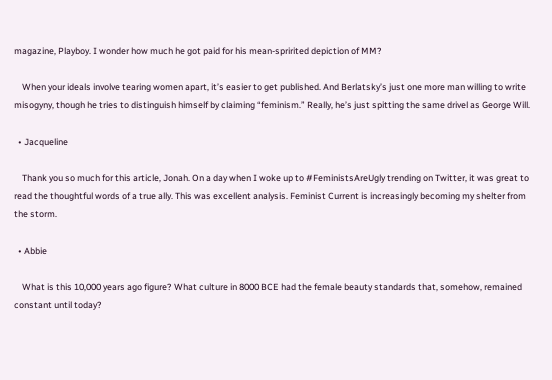magazine, Playboy. I wonder how much he got paid for his mean-spririted depiction of MM?

    When your ideals involve tearing women apart, it’s easier to get published. And Berlatsky’s just one more man willing to write misogyny, though he tries to distinguish himself by claiming “feminism.” Really, he’s just spitting the same drivel as George Will.

  • Jacqueline

    Thank you so much for this article, Jonah. On a day when I woke up to #FeministsAreUgly trending on Twitter, it was great to read the thoughtful words of a true ally. This was excellent analysis. Feminist Current is increasingly becoming my shelter from the storm.

  • Abbie

    What is this 10,000 years ago figure? What culture in 8000 BCE had the female beauty standards that, somehow, remained constant until today?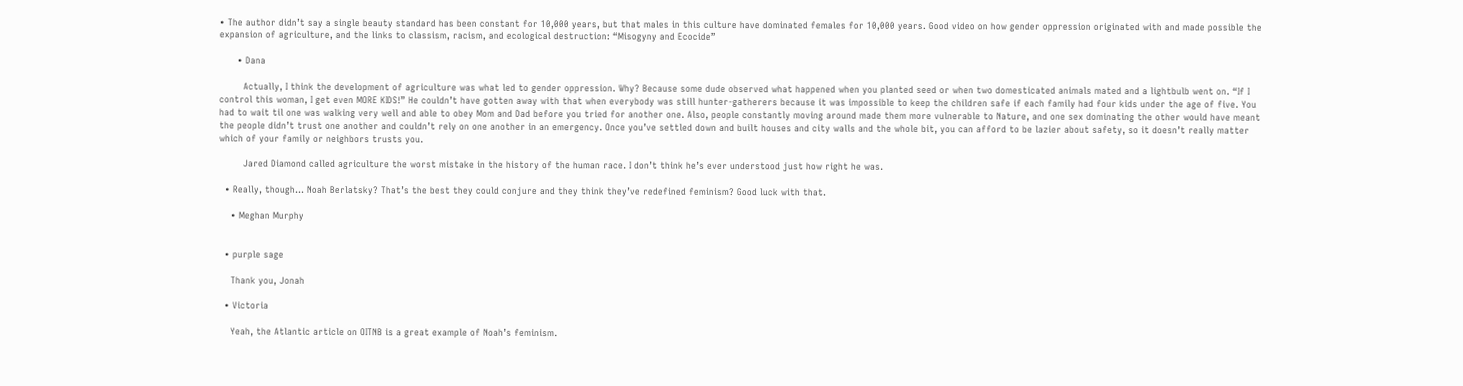• The author didn’t say a single beauty standard has been constant for 10,000 years, but that males in this culture have dominated females for 10,000 years. Good video on how gender oppression originated with and made possible the expansion of agriculture, and the links to classism, racism, and ecological destruction: “Misogyny and Ecocide”

      • Dana

        Actually, I think the development of agriculture was what led to gender oppression. Why? Because some dude observed what happened when you planted seed or when two domesticated animals mated and a lightbulb went on. “If I control this woman, I get even MORE KIDS!” He couldn’t have gotten away with that when everybody was still hunter-gatherers because it was impossible to keep the children safe if each family had four kids under the age of five. You had to wait til one was walking very well and able to obey Mom and Dad before you tried for another one. Also, people constantly moving around made them more vulnerable to Nature, and one sex dominating the other would have meant the people didn’t trust one another and couldn’t rely on one another in an emergency. Once you’ve settled down and built houses and city walls and the whole bit, you can afford to be lazier about safety, so it doesn’t really matter which of your family or neighbors trusts you.

        Jared Diamond called agriculture the worst mistake in the history of the human race. I don’t think he’s ever understood just how right he was.

  • Really, though… Noah Berlatsky? That’s the best they could conjure and they think they’ve redefined feminism? Good luck with that.

    • Meghan Murphy


  • purple sage

    Thank you, Jonah

  • Victoria

    Yeah, the Atlantic article on OITNB is a great example of Noah’s feminism.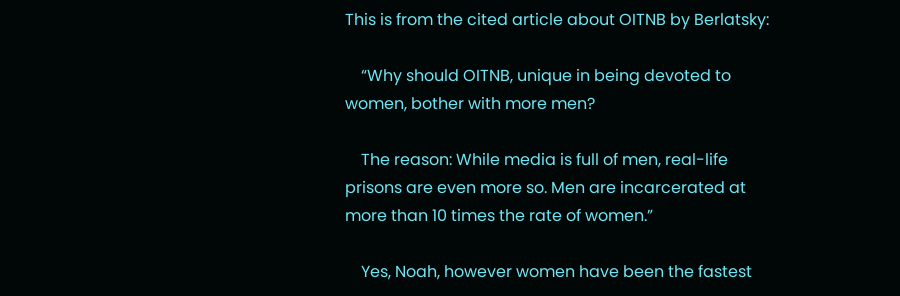This is from the cited article about OITNB by Berlatsky:

    “Why should OITNB, unique in being devoted to women, bother with more men?

    The reason: While media is full of men, real-life prisons are even more so. Men are incarcerated at more than 10 times the rate of women.”

    Yes, Noah, however women have been the fastest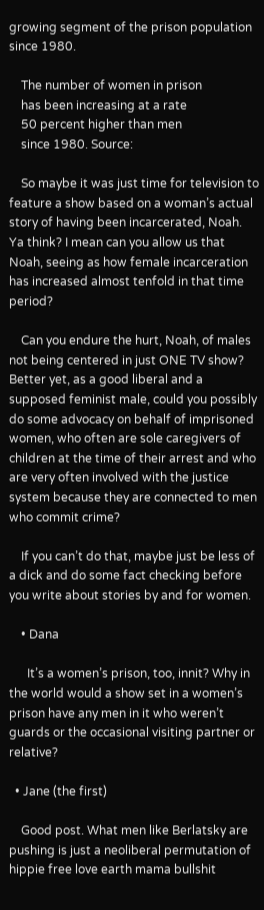growing segment of the prison population since 1980.

    The number of women in prison
    has been increasing at a rate
    50 percent higher than men
    since 1980. Source:

    So maybe it was just time for television to feature a show based on a woman’s actual story of having been incarcerated, Noah. Ya think? I mean can you allow us that Noah, seeing as how female incarceration has increased almost tenfold in that time period?

    Can you endure the hurt, Noah, of males not being centered in just ONE TV show? Better yet, as a good liberal and a supposed feminist male, could you possibly do some advocacy on behalf of imprisoned women, who often are sole caregivers of children at the time of their arrest and who are very often involved with the justice system because they are connected to men who commit crime?

    If you can’t do that, maybe just be less of a dick and do some fact checking before you write about stories by and for women.

    • Dana

      It’s a women’s prison, too, innit? Why in the world would a show set in a women’s prison have any men in it who weren’t guards or the occasional visiting partner or relative?

  • Jane (the first)

    Good post. What men like Berlatsky are pushing is just a neoliberal permutation of hippie free love earth mama bullshit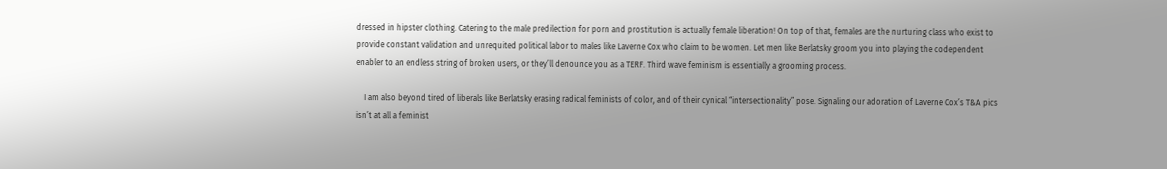dressed in hipster clothing. Catering to the male predilection for porn and prostitution is actually female liberation! On top of that, females are the nurturing class who exist to provide constant validation and unrequited political labor to males like Laverne Cox who claim to be women. Let men like Berlatsky groom you into playing the codependent enabler to an endless string of broken users, or they’ll denounce you as a TERF. Third wave feminism is essentially a grooming process.

    I am also beyond tired of liberals like Berlatsky erasing radical feminists of color, and of their cynical “intersectionality” pose. Signaling our adoration of Laverne Cox’s T&A pics isn’t at all a feminist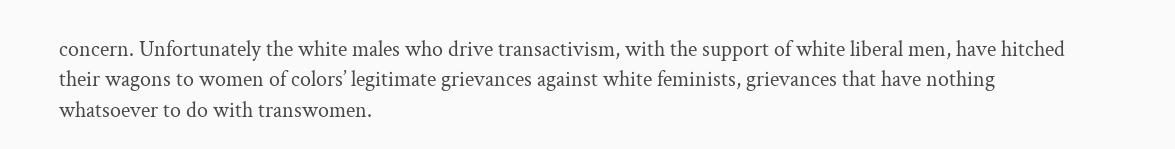concern. Unfortunately the white males who drive transactivism, with the support of white liberal men, have hitched their wagons to women of colors’ legitimate grievances against white feminists, grievances that have nothing whatsoever to do with transwomen.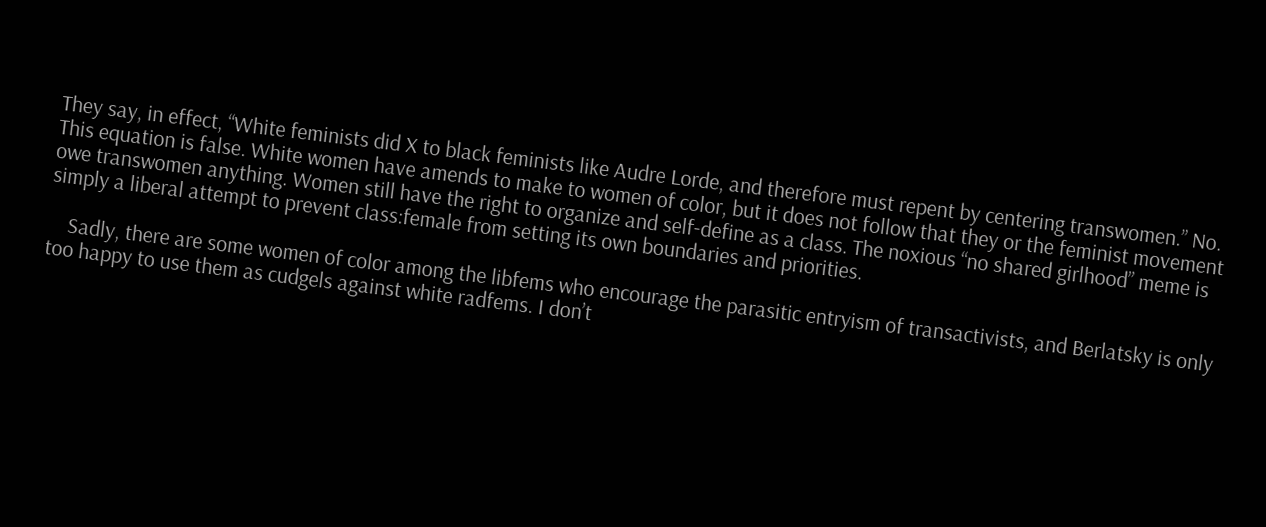They say, in effect, “White feminists did X to black feminists like Audre Lorde, and therefore must repent by centering transwomen.” No. This equation is false. White women have amends to make to women of color, but it does not follow that they or the feminist movement owe transwomen anything. Women still have the right to organize and self-define as a class. The noxious “no shared girlhood” meme is simply a liberal attempt to prevent class:female from setting its own boundaries and priorities.

    Sadly, there are some women of color among the libfems who encourage the parasitic entryism of transactivists, and Berlatsky is only too happy to use them as cudgels against white radfems. I don’t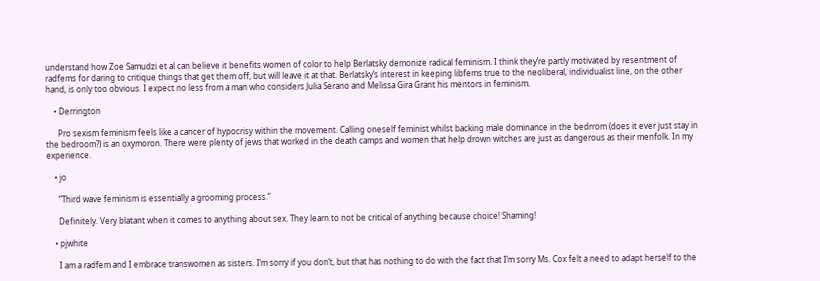understand how Zoe Samudzi et al can believe it benefits women of color to help Berlatsky demonize radical feminism. I think they’re partly motivated by resentment of radfems for daring to critique things that get them off, but will leave it at that. Berlatsky’s interest in keeping libfems true to the neoliberal, individualist line, on the other hand, is only too obvious. I expect no less from a man who considers Julia Serano and Melissa Gira Grant his mentors in feminism.

    • Derrington

      Pro sexism feminism feels like a cancer of hypocrisy within the movement. Calling oneself feminist whilst backing male dominance in the bedrrom (does it ever just stay in the bedroom?) is an oxymoron. There were plenty of jews that worked in the death camps and women that help drown witches are just as dangerous as their menfolk. In my experience.

    • jo

      “Third wave feminism is essentially a grooming process.”

      Definitely. Very blatant when it comes to anything about sex. They learn to not be critical of anything because choice! Shaming!

    • pjwhite

      I am a radfem and I embrace transwomen as sisters. I’m sorry if you don’t, but that has nothing to do with the fact that I’m sorry Ms. Cox felt a need to adapt herself to the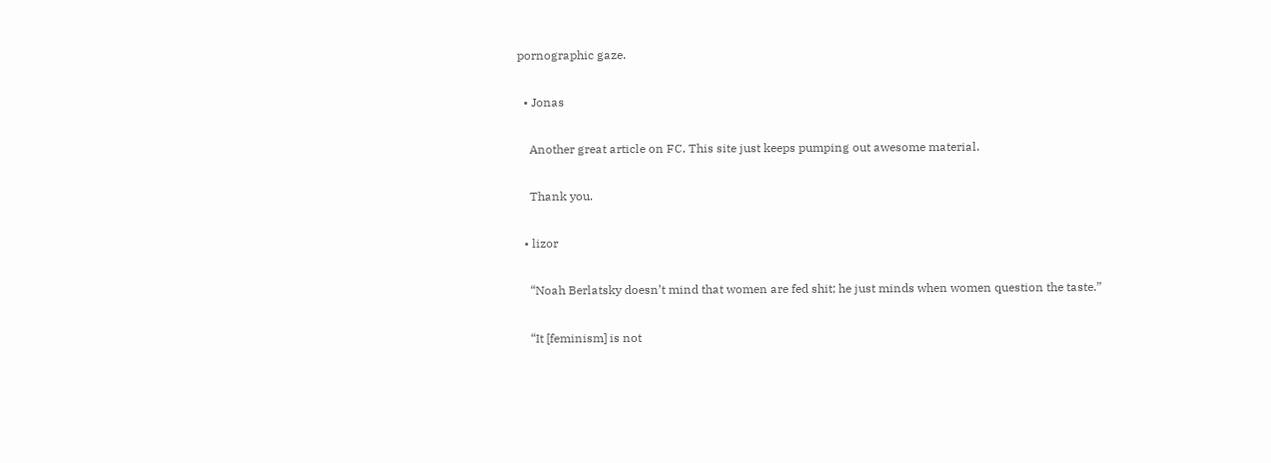pornographic gaze.

  • Jonas

    Another great article on FC. This site just keeps pumping out awesome material.

    Thank you.

  • lizor

    “Noah Berlatsky doesn’t mind that women are fed shit; he just minds when women question the taste.”

    “It [feminism] is not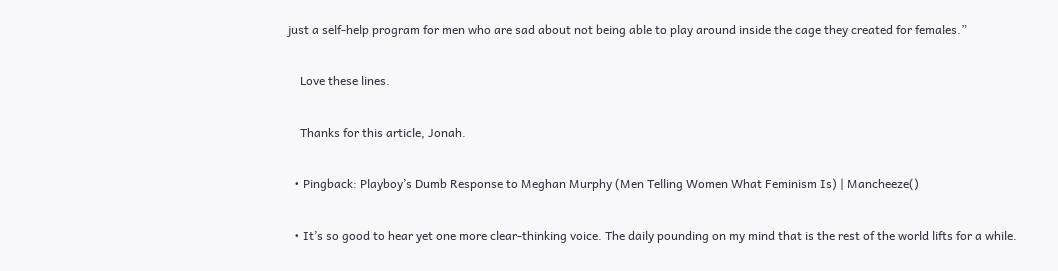just a self-help program for men who are sad about not being able to play around inside the cage they created for females.”

    Love these lines.

    Thanks for this article, Jonah.

  • Pingback: Playboy’s Dumb Response to Meghan Murphy (Men Telling Women What Feminism Is) | Mancheeze()

  • It’s so good to hear yet one more clear-thinking voice. The daily pounding on my mind that is the rest of the world lifts for a while.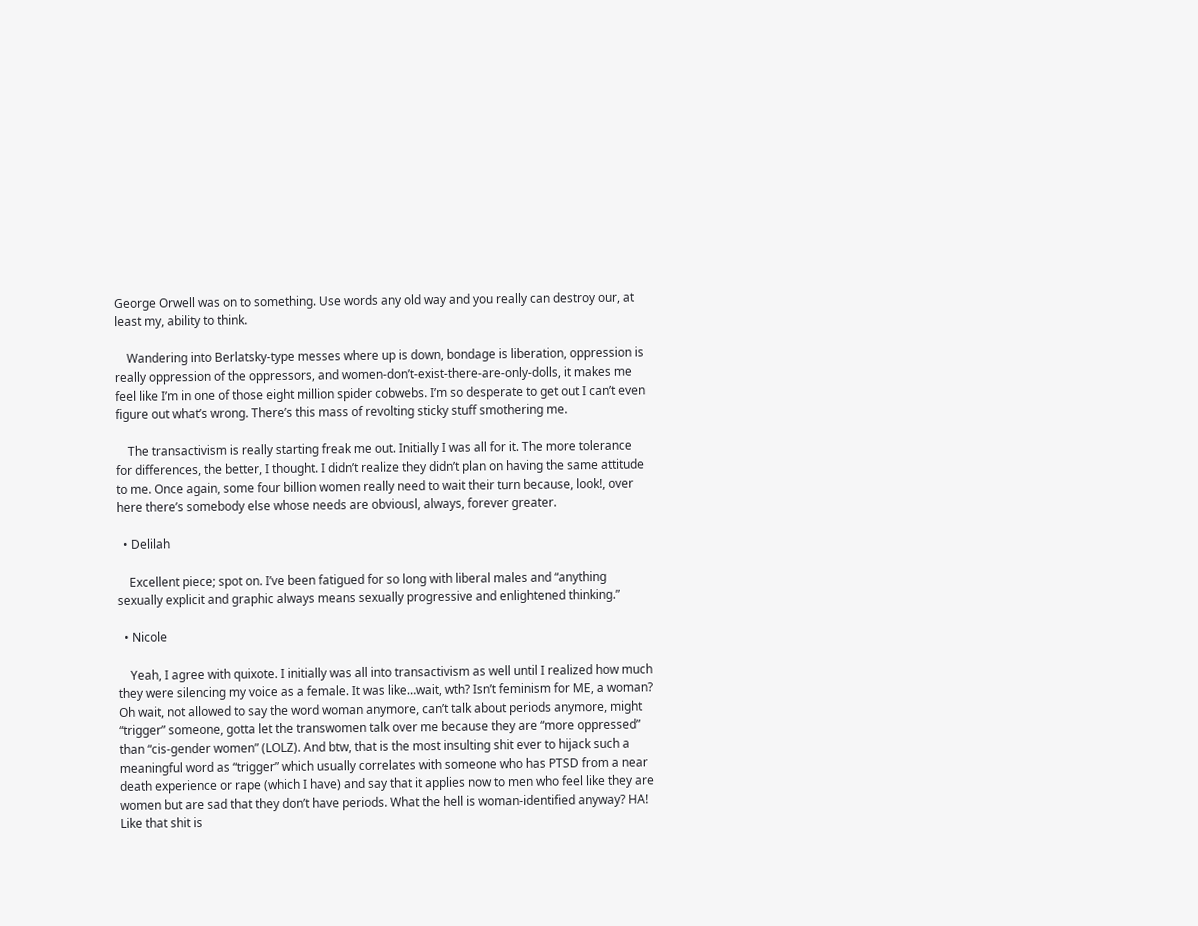George Orwell was on to something. Use words any old way and you really can destroy our, at least my, ability to think.

    Wandering into Berlatsky-type messes where up is down, bondage is liberation, oppression is really oppression of the oppressors, and women-don’t-exist-there-are-only-dolls, it makes me feel like I’m in one of those eight million spider cobwebs. I’m so desperate to get out I can’t even figure out what’s wrong. There’s this mass of revolting sticky stuff smothering me.

    The transactivism is really starting freak me out. Initially I was all for it. The more tolerance for differences, the better, I thought. I didn’t realize they didn’t plan on having the same attitude to me. Once again, some four billion women really need to wait their turn because, look!, over here there’s somebody else whose needs are obviousl, always, forever greater.

  • Delilah

    Excellent piece; spot on. I’ve been fatigued for so long with liberal males and “anything sexually explicit and graphic always means sexually progressive and enlightened thinking.”

  • Nicole

    Yeah, I agree with quixote. I initially was all into transactivism as well until I realized how much they were silencing my voice as a female. It was like…wait, wth? Isn’t feminism for ME, a woman? Oh wait, not allowed to say the word woman anymore, can’t talk about periods anymore, might “trigger” someone, gotta let the transwomen talk over me because they are “more oppressed” than “cis-gender women” (LOLZ). And btw, that is the most insulting shit ever to hijack such a meaningful word as “trigger” which usually correlates with someone who has PTSD from a near death experience or rape (which I have) and say that it applies now to men who feel like they are women but are sad that they don’t have periods. What the hell is woman-identified anyway? HA! Like that shit is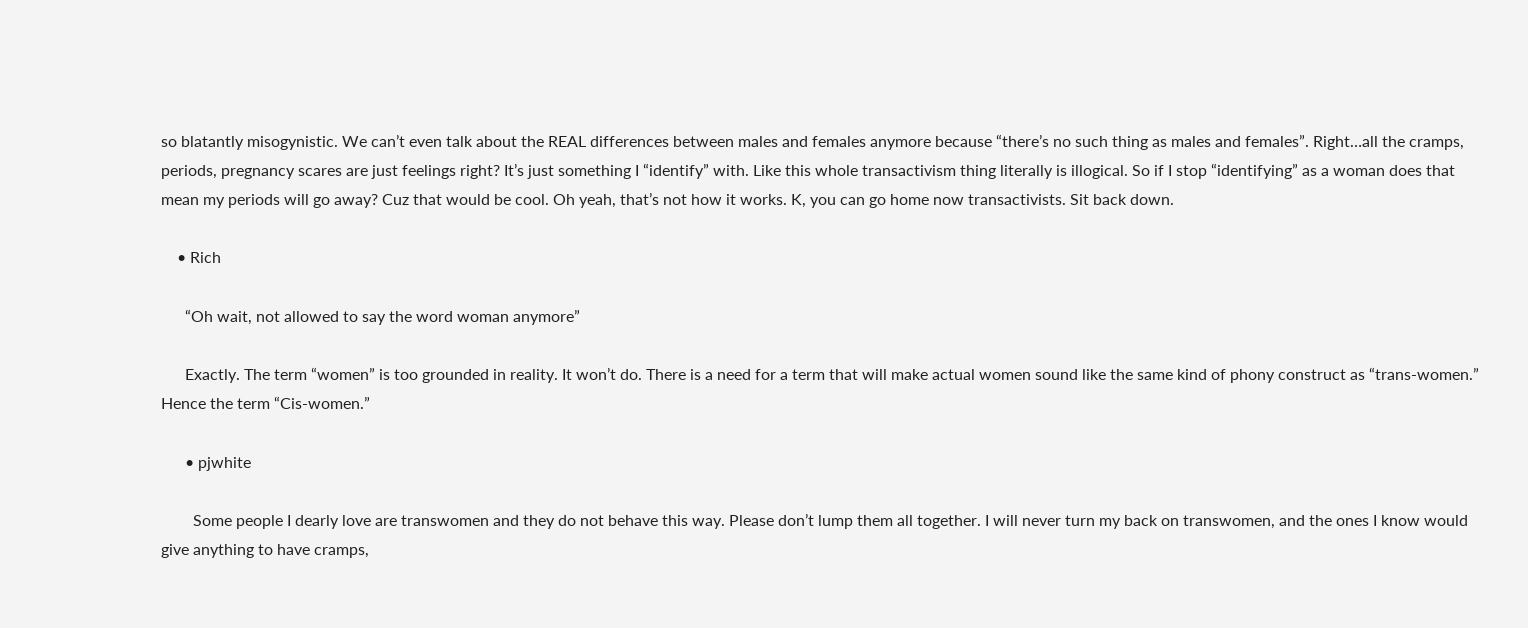so blatantly misogynistic. We can’t even talk about the REAL differences between males and females anymore because “there’s no such thing as males and females”. Right…all the cramps, periods, pregnancy scares are just feelings right? It’s just something I “identify” with. Like this whole transactivism thing literally is illogical. So if I stop “identifying” as a woman does that mean my periods will go away? Cuz that would be cool. Oh yeah, that’s not how it works. K, you can go home now transactivists. Sit back down.

    • Rich

      “Oh wait, not allowed to say the word woman anymore”

      Exactly. The term “women” is too grounded in reality. It won’t do. There is a need for a term that will make actual women sound like the same kind of phony construct as “trans-women.” Hence the term “Cis-women.”

      • pjwhite

        Some people I dearly love are transwomen and they do not behave this way. Please don’t lump them all together. I will never turn my back on transwomen, and the ones I know would give anything to have cramps,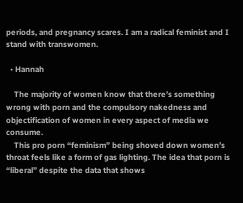periods, and pregnancy scares. I am a radical feminist and I stand with transwomen.

  • Hannah

    The majority of women know that there’s something wrong with porn and the compulsory nakedness and objectification of women in every aspect of media we consume.
    This pro porn “feminism” being shoved down women’s throat feels like a form of gas lighting. The idea that porn is “liberal” despite the data that shows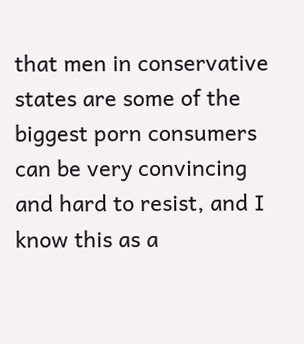that men in conservative states are some of the biggest porn consumers can be very convincing and hard to resist, and I know this as a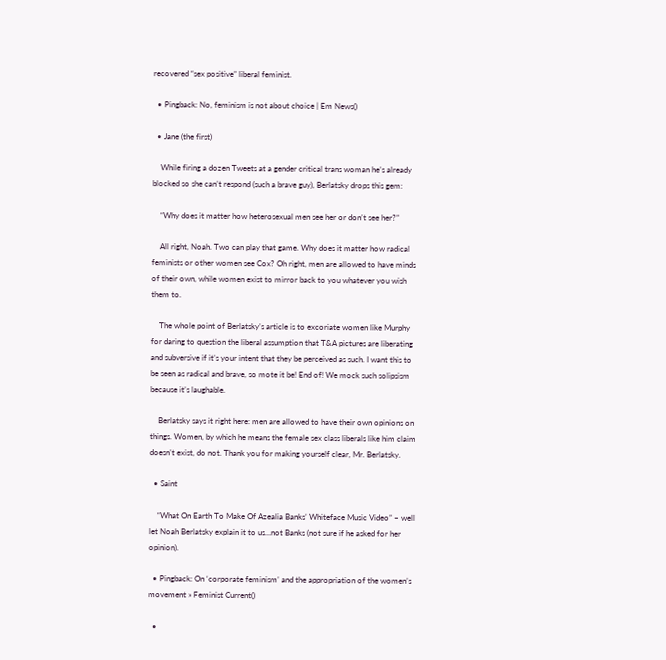recovered “sex positive” liberal feminist.

  • Pingback: No, feminism is not about choice | Em News()

  • Jane (the first)

    While firing a dozen Tweets at a gender critical trans woman he’s already blocked so she can’t respond (such a brave guy), Berlatsky drops this gem:

    “Why does it matter how heterosexual men see her or don’t see her?”

    All right, Noah. Two can play that game. Why does it matter how radical feminists or other women see Cox? Oh right, men are allowed to have minds of their own, while women exist to mirror back to you whatever you wish them to.

    The whole point of Berlatsky’s article is to excoriate women like Murphy for daring to question the liberal assumption that T&A pictures are liberating and subversive if it’s your intent that they be perceived as such. I want this to be seen as radical and brave, so mote it be! End of! We mock such solipsism because it’s laughable.

    Berlatsky says it right here: men are allowed to have their own opinions on things. Women, by which he means the female sex class liberals like him claim doesn’t exist, do not. Thank you for making yourself clear, Mr. Berlatsky.

  • Saint

    “What On Earth To Make Of Azealia Banks’ Whiteface Music Video” – well let Noah Berlatsky explain it to us…not Banks (not sure if he asked for her opinion).

  • Pingback: On ‘corporate feminism’ and the appropriation of the women’s movement » Feminist Current()

  •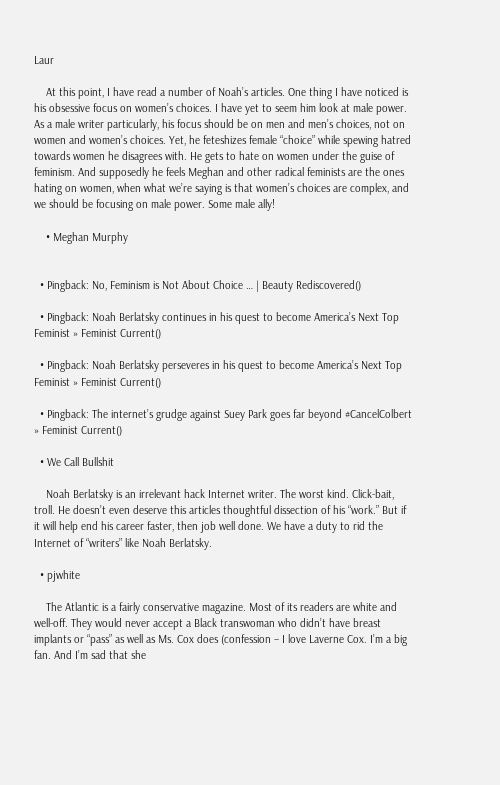Laur

    At this point, I have read a number of Noah’s articles. One thing I have noticed is his obsessive focus on women’s choices. I have yet to seem him look at male power. As a male writer particularly, his focus should be on men and men’s choices, not on women and women’s choices. Yet, he feteshizes female “choice” while spewing hatred towards women he disagrees with. He gets to hate on women under the guise of feminism. And supposedly he feels Meghan and other radical feminists are the ones hating on women, when what we’re saying is that women’s choices are complex, and we should be focusing on male power. Some male ally!

    • Meghan Murphy


  • Pingback: No, Feminism is Not About Choice … | Beauty Rediscovered()

  • Pingback: Noah Berlatsky continues in his quest to become America’s Next Top Feminist » Feminist Current()

  • Pingback: Noah Berlatsky perseveres in his quest to become America’s Next Top Feminist » Feminist Current()

  • Pingback: The internet’s grudge against Suey Park goes far beyond #CancelColbert » Feminist Current()

  • We Call Bullshit

    Noah Berlatsky is an irrelevant hack Internet writer. The worst kind. Click-bait, troll. He doesn’t even deserve this articles thoughtful dissection of his “work.” But if it will help end his career faster, then job well done. We have a duty to rid the Internet of “writers” like Noah Berlatsky.

  • pjwhite

    The Atlantic is a fairly conservative magazine. Most of its readers are white and well-off. They would never accept a Black transwoman who didn’t have breast implants or “pass” as well as Ms. Cox does (confession – I love Laverne Cox. I’m a big fan. And I’m sad that she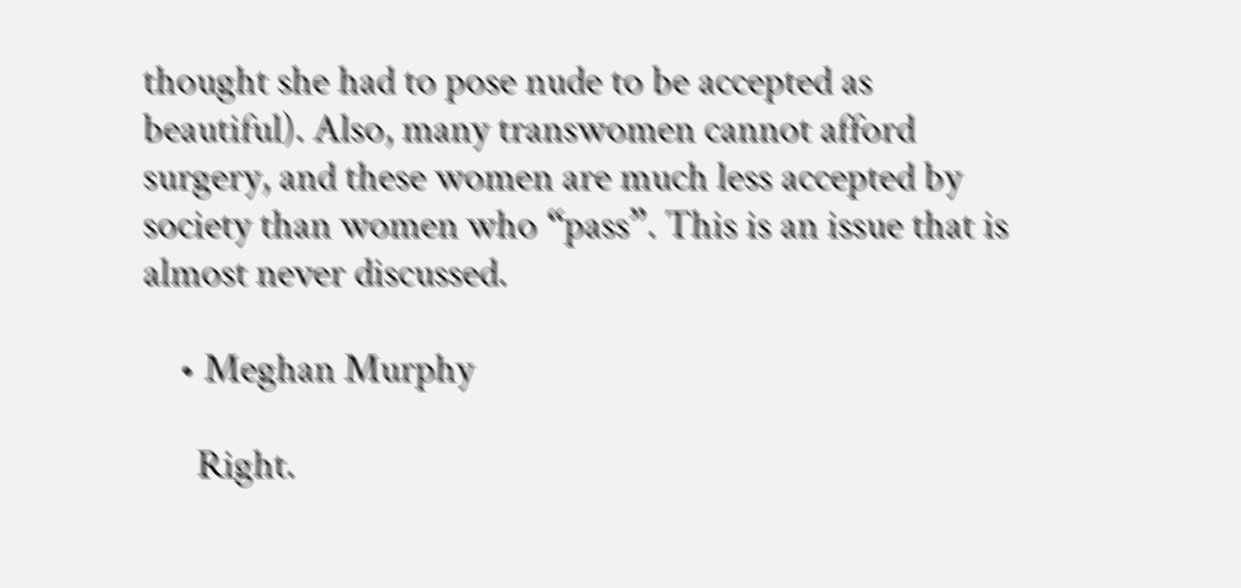thought she had to pose nude to be accepted as beautiful). Also, many transwomen cannot afford surgery, and these women are much less accepted by society than women who “pass”. This is an issue that is almost never discussed.

    • Meghan Murphy

      Right.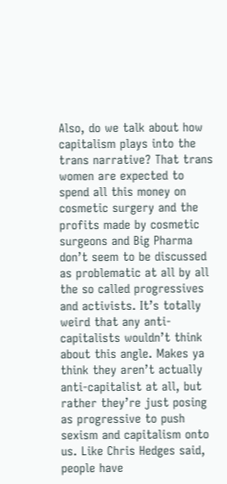Also, do we talk about how capitalism plays into the trans narrative? That trans women are expected to spend all this money on cosmetic surgery and the profits made by cosmetic surgeons and Big Pharma don’t seem to be discussed as problematic at all by all the so called progressives and activists. It’s totally weird that any anti-capitalists wouldn’t think about this angle. Makes ya think they aren’t actually anti-capitalist at all, but rather they’re just posing as progressive to push sexism and capitalism onto us. Like Chris Hedges said, people have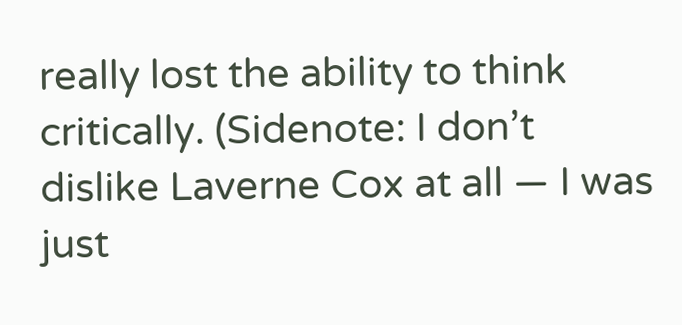really lost the ability to think critically. (Sidenote: I don’t dislike Laverne Cox at all — I was just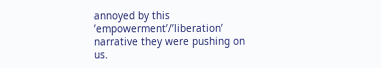annoyed by this ’empowerment’/’liberation’ narrative they were pushing on us.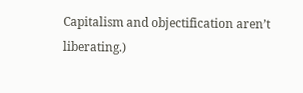Capitalism and objectification aren’t liberating.)